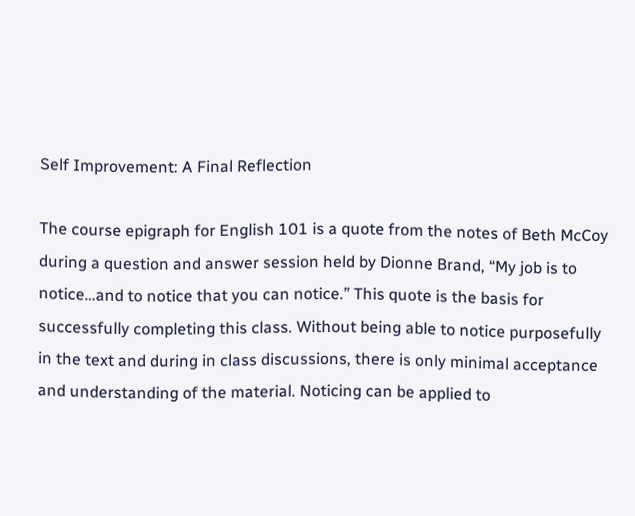Self Improvement: A Final Reflection

The course epigraph for English 101 is a quote from the notes of Beth McCoy during a question and answer session held by Dionne Brand, “My job is to notice…and to notice that you can notice.” This quote is the basis for successfully completing this class. Without being able to notice purposefully in the text and during in class discussions, there is only minimal acceptance and understanding of the material. Noticing can be applied to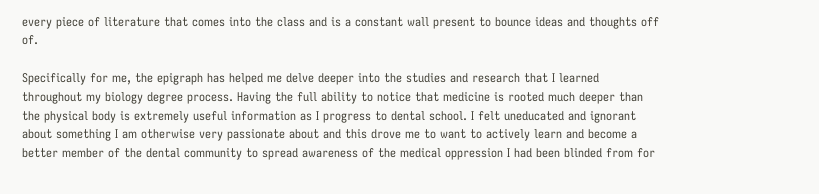every piece of literature that comes into the class and is a constant wall present to bounce ideas and thoughts off of.

Specifically for me, the epigraph has helped me delve deeper into the studies and research that I learned throughout my biology degree process. Having the full ability to notice that medicine is rooted much deeper than the physical body is extremely useful information as I progress to dental school. I felt uneducated and ignorant about something I am otherwise very passionate about and this drove me to want to actively learn and become a better member of the dental community to spread awareness of the medical oppression I had been blinded from for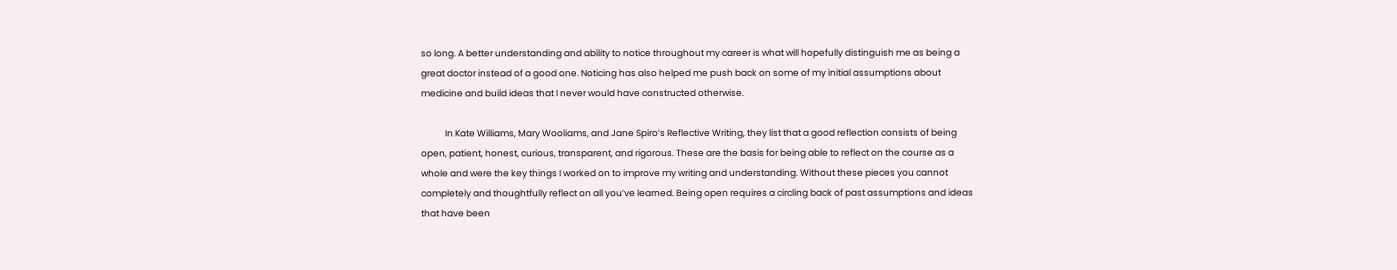so long. A better understanding and ability to notice throughout my career is what will hopefully distinguish me as being a great doctor instead of a good one. Noticing has also helped me push back on some of my initial assumptions about medicine and build ideas that I never would have constructed otherwise.

            In Kate Williams, Mary Wooliams, and Jane Spiro’s Reflective Writing, they list that a good reflection consists of being open, patient, honest, curious, transparent, and rigorous. These are the basis for being able to reflect on the course as a whole and were the key things I worked on to improve my writing and understanding. Without these pieces you cannot completely and thoughtfully reflect on all you’ve learned. Being open requires a circling back of past assumptions and ideas that have been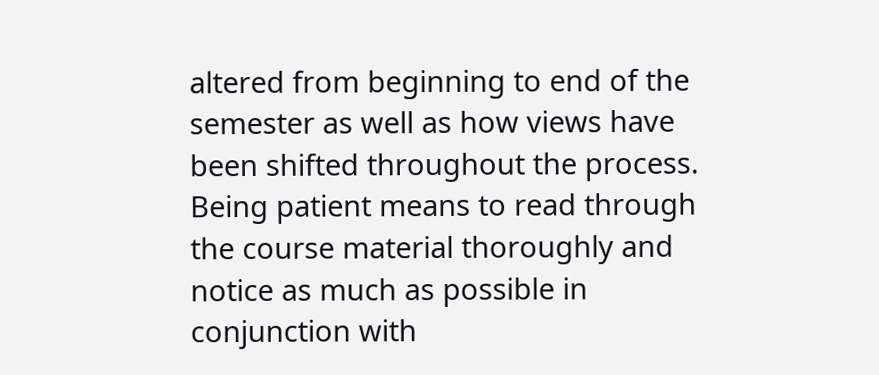altered from beginning to end of the semester as well as how views have been shifted throughout the process. Being patient means to read through the course material thoroughly and notice as much as possible in conjunction with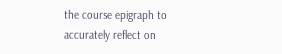the course epigraph to accurately reflect on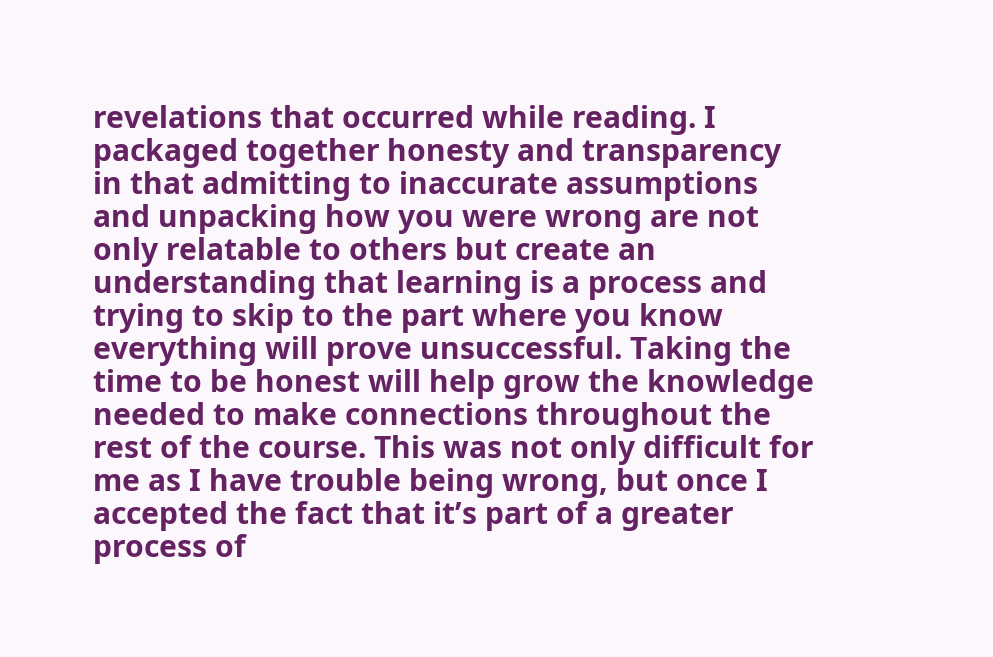revelations that occurred while reading. I packaged together honesty and transparency in that admitting to inaccurate assumptions and unpacking how you were wrong are not only relatable to others but create an understanding that learning is a process and trying to skip to the part where you know everything will prove unsuccessful. Taking the time to be honest will help grow the knowledge needed to make connections throughout the rest of the course. This was not only difficult for me as I have trouble being wrong, but once I accepted the fact that it’s part of a greater process of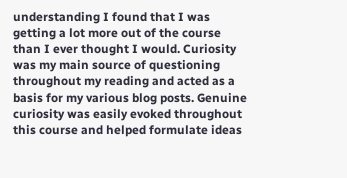understanding I found that I was getting a lot more out of the course than I ever thought I would. Curiosity was my main source of questioning throughout my reading and acted as a basis for my various blog posts. Genuine curiosity was easily evoked throughout this course and helped formulate ideas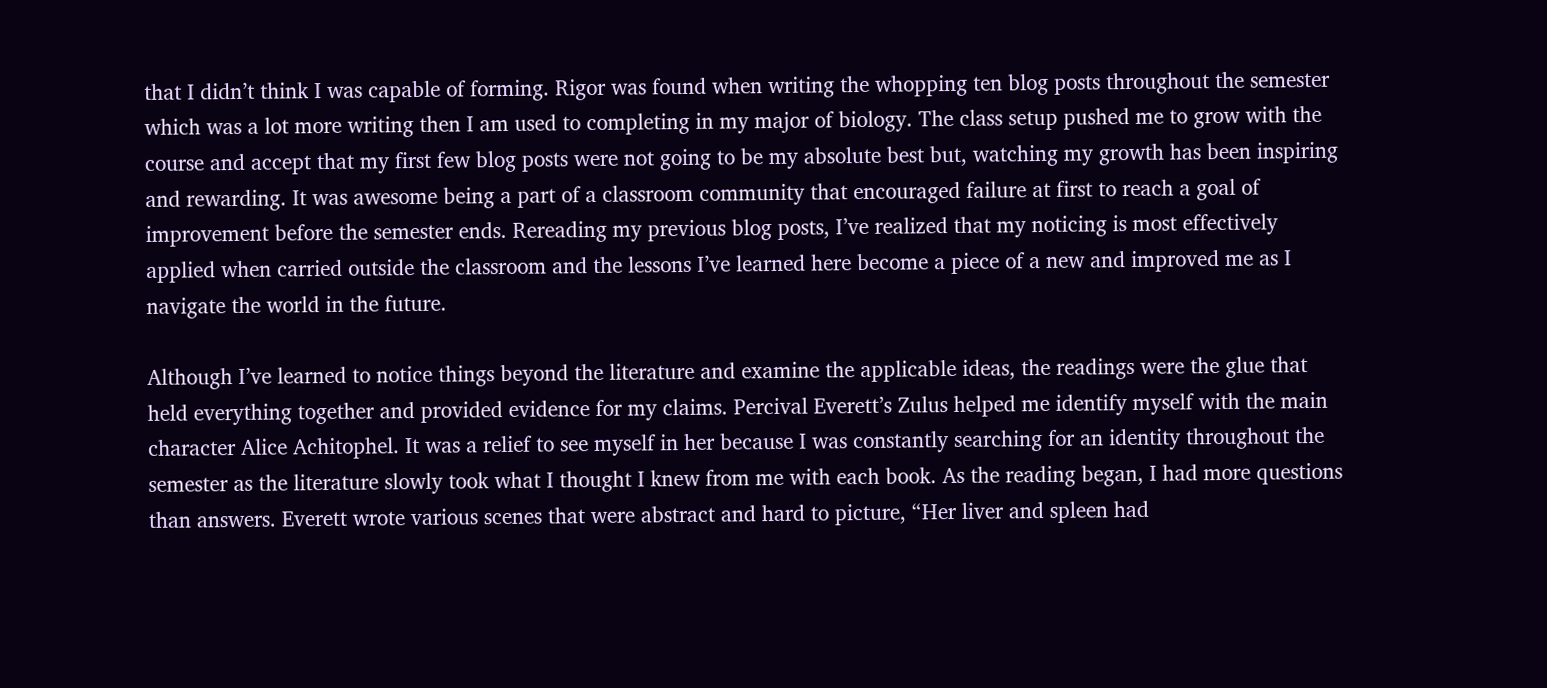that I didn’t think I was capable of forming. Rigor was found when writing the whopping ten blog posts throughout the semester which was a lot more writing then I am used to completing in my major of biology. The class setup pushed me to grow with the course and accept that my first few blog posts were not going to be my absolute best but, watching my growth has been inspiring and rewarding. It was awesome being a part of a classroom community that encouraged failure at first to reach a goal of improvement before the semester ends. Rereading my previous blog posts, I’ve realized that my noticing is most effectively applied when carried outside the classroom and the lessons I’ve learned here become a piece of a new and improved me as I navigate the world in the future.

Although I’ve learned to notice things beyond the literature and examine the applicable ideas, the readings were the glue that held everything together and provided evidence for my claims. Percival Everett’s Zulus helped me identify myself with the main character Alice Achitophel. It was a relief to see myself in her because I was constantly searching for an identity throughout the semester as the literature slowly took what I thought I knew from me with each book. As the reading began, I had more questions than answers. Everett wrote various scenes that were abstract and hard to picture, “Her liver and spleen had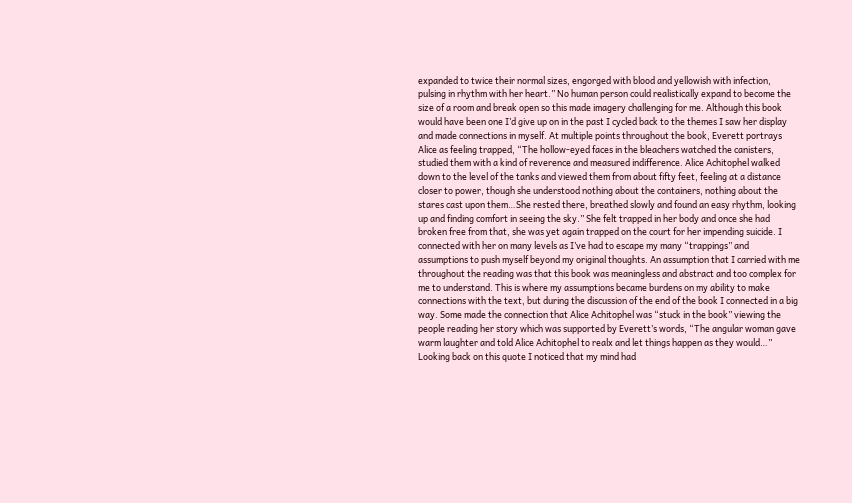expanded to twice their normal sizes, engorged with blood and yellowish with infection, pulsing in rhythm with her heart.” No human person could realistically expand to become the size of a room and break open so this made imagery challenging for me. Although this book would have been one I’d give up on in the past I cycled back to the themes I saw her display and made connections in myself. At multiple points throughout the book, Everett portrays Alice as feeling trapped, “The hollow-eyed faces in the bleachers watched the canisters, studied them with a kind of reverence and measured indifference. Alice Achitophel walked down to the level of the tanks and viewed them from about fifty feet, feeling at a distance closer to power, though she understood nothing about the containers, nothing about the stares cast upon them…She rested there, breathed slowly and found an easy rhythm, looking up and finding comfort in seeing the sky.” She felt trapped in her body and once she had broken free from that, she was yet again trapped on the court for her impending suicide. I connected with her on many levels as I’ve had to escape my many “trappings” and assumptions to push myself beyond my original thoughts. An assumption that I carried with me throughout the reading was that this book was meaningless and abstract and too complex for me to understand. This is where my assumptions became burdens on my ability to make connections with the text, but during the discussion of the end of the book I connected in a big way. Some made the connection that Alice Achitophel was “stuck in the book” viewing the people reading her story which was supported by Everett’s words, “The angular woman gave warm laughter and told Alice Achitophel to realx and let things happen as they would…” Looking back on this quote I noticed that my mind had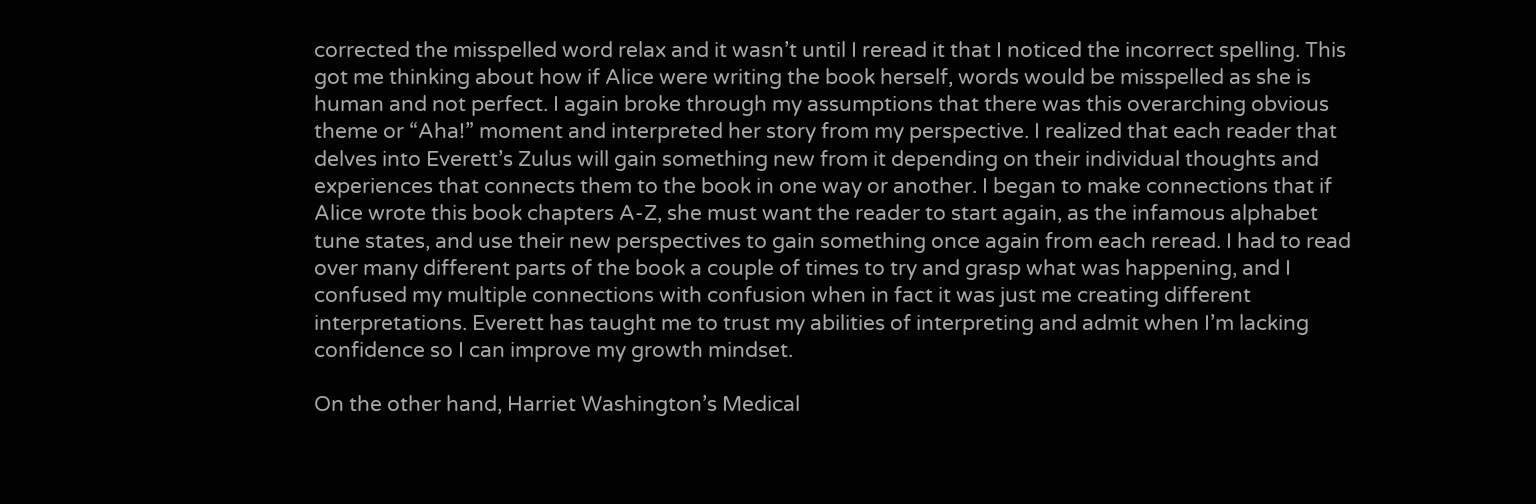corrected the misspelled word relax and it wasn’t until I reread it that I noticed the incorrect spelling. This got me thinking about how if Alice were writing the book herself, words would be misspelled as she is human and not perfect. I again broke through my assumptions that there was this overarching obvious theme or “Aha!” moment and interpreted her story from my perspective. I realized that each reader that delves into Everett’s Zulus will gain something new from it depending on their individual thoughts and experiences that connects them to the book in one way or another. I began to make connections that if Alice wrote this book chapters A-Z, she must want the reader to start again, as the infamous alphabet tune states, and use their new perspectives to gain something once again from each reread. I had to read over many different parts of the book a couple of times to try and grasp what was happening, and I confused my multiple connections with confusion when in fact it was just me creating different interpretations. Everett has taught me to trust my abilities of interpreting and admit when I’m lacking confidence so I can improve my growth mindset.

On the other hand, Harriet Washington’s Medical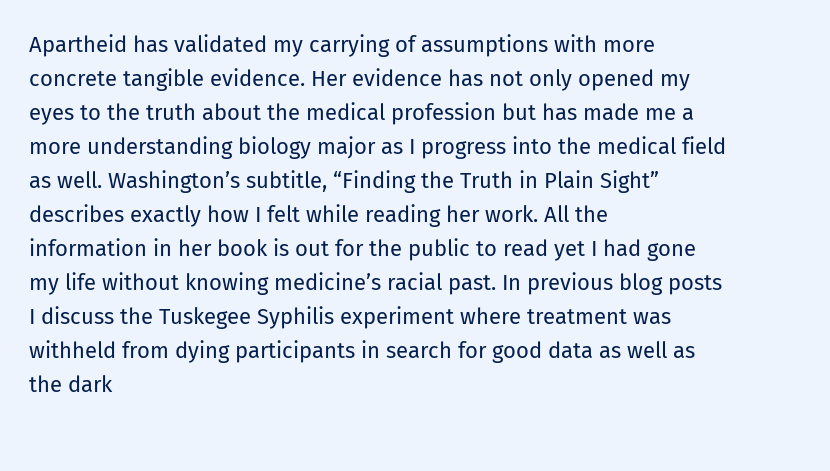Apartheid has validated my carrying of assumptions with more concrete tangible evidence. Her evidence has not only opened my eyes to the truth about the medical profession but has made me a more understanding biology major as I progress into the medical field as well. Washington’s subtitle, “Finding the Truth in Plain Sight” describes exactly how I felt while reading her work. All the information in her book is out for the public to read yet I had gone my life without knowing medicine’s racial past. In previous blog posts I discuss the Tuskegee Syphilis experiment where treatment was withheld from dying participants in search for good data as well as the dark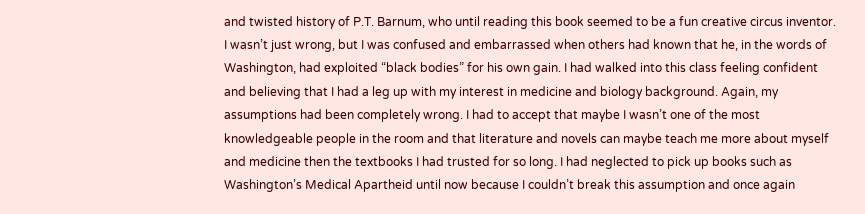and twisted history of P.T. Barnum, who until reading this book seemed to be a fun creative circus inventor. I wasn’t just wrong, but I was confused and embarrassed when others had known that he, in the words of Washington, had exploited “black bodies” for his own gain. I had walked into this class feeling confident and believing that I had a leg up with my interest in medicine and biology background. Again, my assumptions had been completely wrong. I had to accept that maybe I wasn’t one of the most knowledgeable people in the room and that literature and novels can maybe teach me more about myself and medicine then the textbooks I had trusted for so long. I had neglected to pick up books such as Washington’s Medical Apartheid until now because I couldn’t break this assumption and once again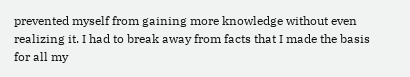prevented myself from gaining more knowledge without even realizing it. I had to break away from facts that I made the basis for all my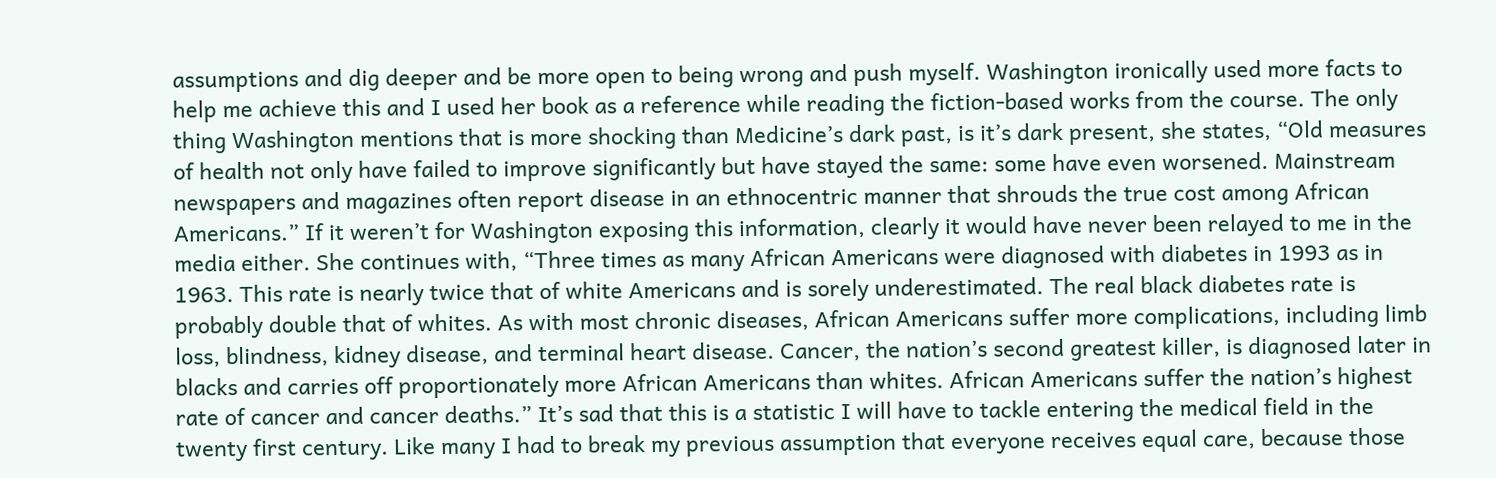assumptions and dig deeper and be more open to being wrong and push myself. Washington ironically used more facts to help me achieve this and I used her book as a reference while reading the fiction-based works from the course. The only thing Washington mentions that is more shocking than Medicine’s dark past, is it’s dark present, she states, “Old measures of health not only have failed to improve significantly but have stayed the same: some have even worsened. Mainstream newspapers and magazines often report disease in an ethnocentric manner that shrouds the true cost among African Americans.” If it weren’t for Washington exposing this information, clearly it would have never been relayed to me in the media either. She continues with, “Three times as many African Americans were diagnosed with diabetes in 1993 as in 1963. This rate is nearly twice that of white Americans and is sorely underestimated. The real black diabetes rate is probably double that of whites. As with most chronic diseases, African Americans suffer more complications, including limb loss, blindness, kidney disease, and terminal heart disease. Cancer, the nation’s second greatest killer, is diagnosed later in blacks and carries off proportionately more African Americans than whites. African Americans suffer the nation’s highest rate of cancer and cancer deaths.” It’s sad that this is a statistic I will have to tackle entering the medical field in the twenty first century. Like many I had to break my previous assumption that everyone receives equal care, because those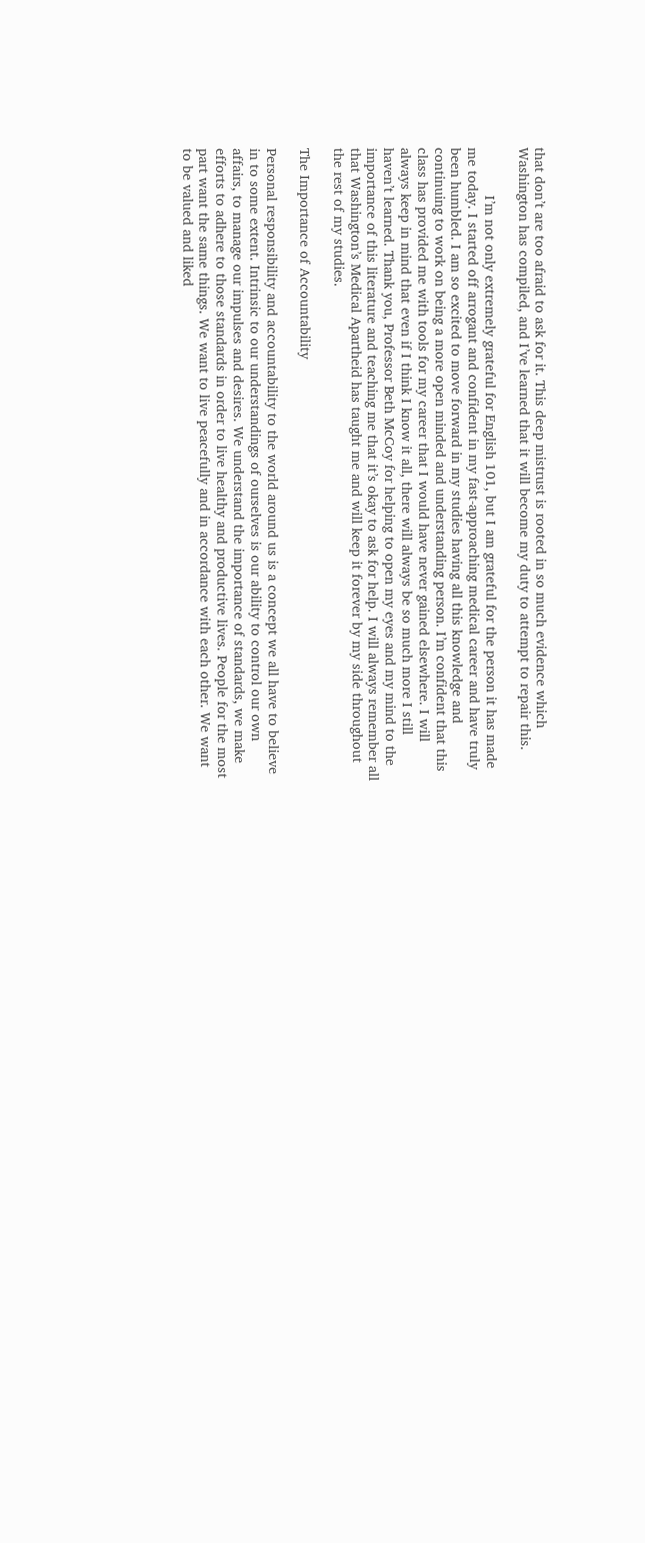that don’t are too afraid to ask for it. This deep mistrust is rooted in so much evidence which Washington has compiled, and I’ve learned that it will become my duty to attempt to repair this.

            I’m not only extremely grateful for English 101, but I am grateful for the person it has made me today. I started off arrogant and confident in my fast-approaching medical career and have truly been humbled. I am so excited to move forward in my studies having all this knowledge and continuing to work on being a more open minded and understanding person. I’m confident that this class has provided me with tools for my career that I would have never gained elsewhere. I will always keep in mind that even if I think I know it all, there will always be so much more I still haven’t learned. Thank you, Professor Beth McCoy for helping to open my eyes and my mind to the importance of this literature and teaching me that it’s okay to ask for help. I will always remember all that Washington’s Medical Apartheid has taught me and will keep it forever by my side throughout the rest of my studies.

The Importance of Accountability

Personal responsibility and accountability to the world around us is a concept we all have to believe in to some extent. Intrinsic to our understandings of ourselves is our ability to control our own affairs, to manage our impulses and desires. We understand the importance of standards, we make efforts to adhere to those standards in order to live healthy and productive lives. People for the most part want the same things. We want to live peacefully and in accordance with each other. We want to be valued and liked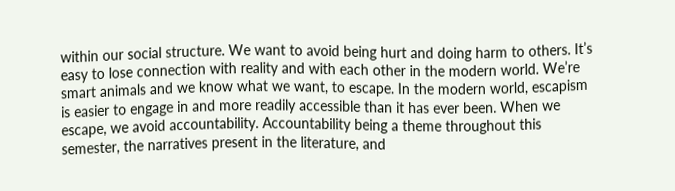within our social structure. We want to avoid being hurt and doing harm to others. It’s easy to lose connection with reality and with each other in the modern world. We’re smart animals and we know what we want, to escape. In the modern world, escapism is easier to engage in and more readily accessible than it has ever been. When we escape, we avoid accountability. Accountability being a theme throughout this semester, the narratives present in the literature, and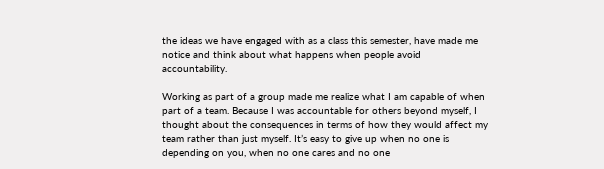the ideas we have engaged with as a class this semester, have made me notice and think about what happens when people avoid accountability.

Working as part of a group made me realize what I am capable of when part of a team. Because I was accountable for others beyond myself, I thought about the consequences in terms of how they would affect my team rather than just myself. It’s easy to give up when no one is depending on you, when no one cares and no one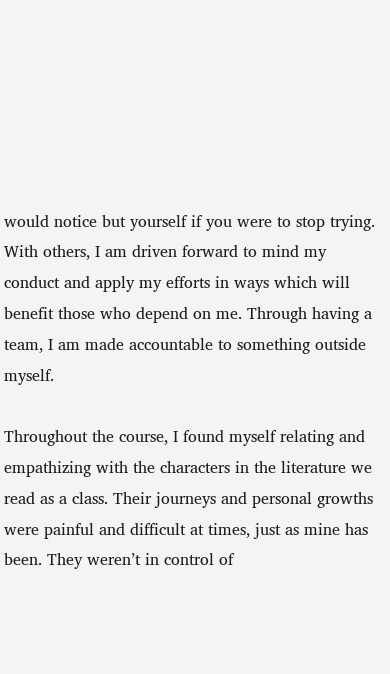would notice but yourself if you were to stop trying. With others, I am driven forward to mind my conduct and apply my efforts in ways which will benefit those who depend on me. Through having a team, I am made accountable to something outside myself.

Throughout the course, I found myself relating and empathizing with the characters in the literature we read as a class. Their journeys and personal growths were painful and difficult at times, just as mine has been. They weren’t in control of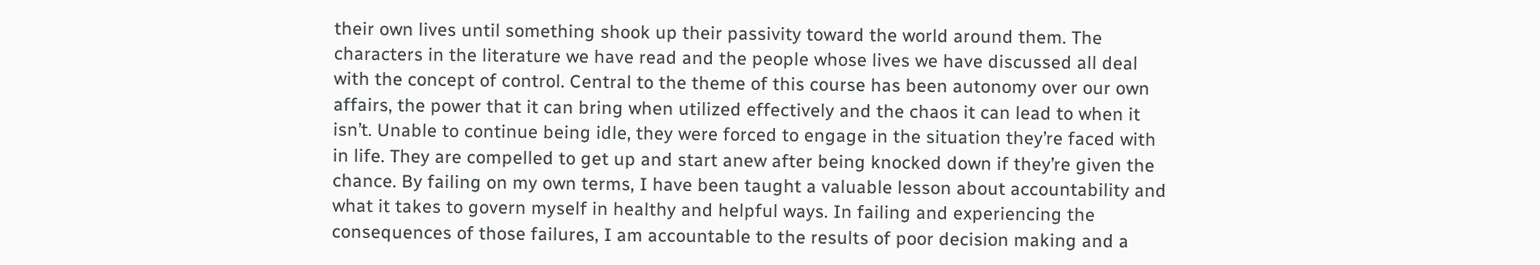their own lives until something shook up their passivity toward the world around them. The characters in the literature we have read and the people whose lives we have discussed all deal with the concept of control. Central to the theme of this course has been autonomy over our own affairs, the power that it can bring when utilized effectively and the chaos it can lead to when it isn’t. Unable to continue being idle, they were forced to engage in the situation they’re faced with in life. They are compelled to get up and start anew after being knocked down if they’re given the chance. By failing on my own terms, I have been taught a valuable lesson about accountability and what it takes to govern myself in healthy and helpful ways. In failing and experiencing the consequences of those failures, I am accountable to the results of poor decision making and a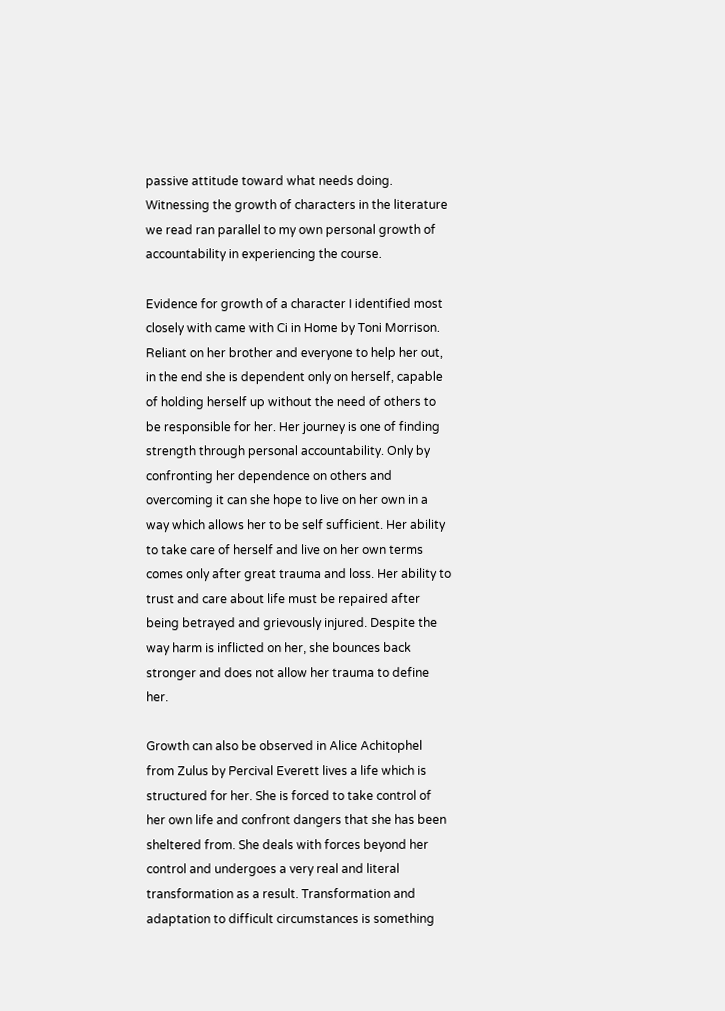passive attitude toward what needs doing. Witnessing the growth of characters in the literature we read ran parallel to my own personal growth of accountability in experiencing the course.

Evidence for growth of a character I identified most closely with came with Ci in Home by Toni Morrison. Reliant on her brother and everyone to help her out, in the end she is dependent only on herself, capable of holding herself up without the need of others to be responsible for her. Her journey is one of finding strength through personal accountability. Only by confronting her dependence on others and overcoming it can she hope to live on her own in a way which allows her to be self sufficient. Her ability to take care of herself and live on her own terms comes only after great trauma and loss. Her ability to trust and care about life must be repaired after being betrayed and grievously injured. Despite the way harm is inflicted on her, she bounces back stronger and does not allow her trauma to define her.

Growth can also be observed in Alice Achitophel from Zulus by Percival Everett lives a life which is structured for her. She is forced to take control of her own life and confront dangers that she has been sheltered from. She deals with forces beyond her control and undergoes a very real and literal transformation as a result. Transformation and adaptation to difficult circumstances is something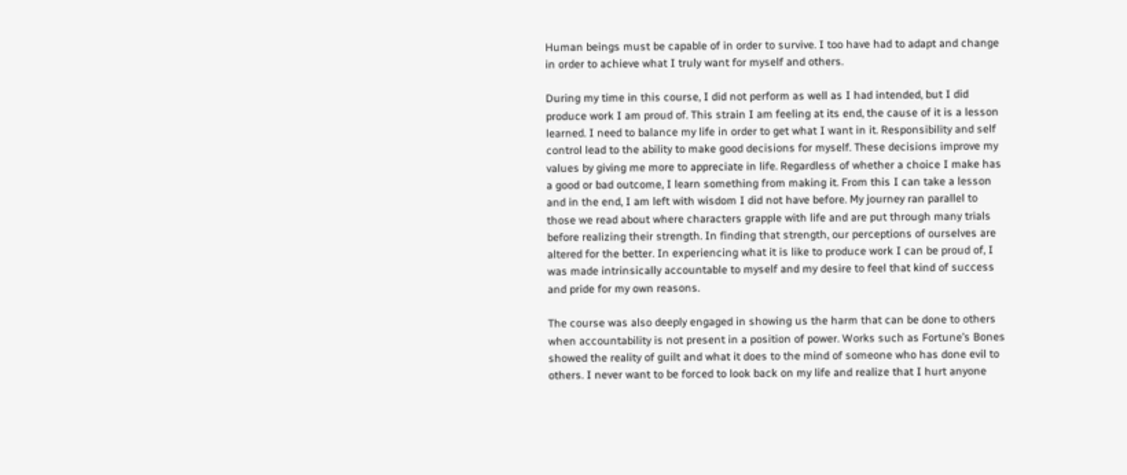Human beings must be capable of in order to survive. I too have had to adapt and change in order to achieve what I truly want for myself and others.

During my time in this course, I did not perform as well as I had intended, but I did produce work I am proud of. This strain I am feeling at its end, the cause of it is a lesson learned. I need to balance my life in order to get what I want in it. Responsibility and self control lead to the ability to make good decisions for myself. These decisions improve my values by giving me more to appreciate in life. Regardless of whether a choice I make has a good or bad outcome, I learn something from making it. From this I can take a lesson and in the end, I am left with wisdom I did not have before. My journey ran parallel to those we read about where characters grapple with life and are put through many trials before realizing their strength. In finding that strength, our perceptions of ourselves are altered for the better. In experiencing what it is like to produce work I can be proud of, I was made intrinsically accountable to myself and my desire to feel that kind of success and pride for my own reasons.

The course was also deeply engaged in showing us the harm that can be done to others when accountability is not present in a position of power. Works such as Fortune’s Bones showed the reality of guilt and what it does to the mind of someone who has done evil to others. I never want to be forced to look back on my life and realize that I hurt anyone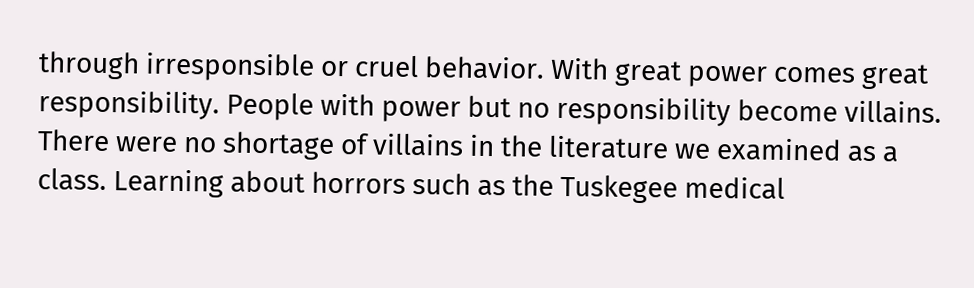through irresponsible or cruel behavior. With great power comes great responsibility. People with power but no responsibility become villains. There were no shortage of villains in the literature we examined as a class. Learning about horrors such as the Tuskegee medical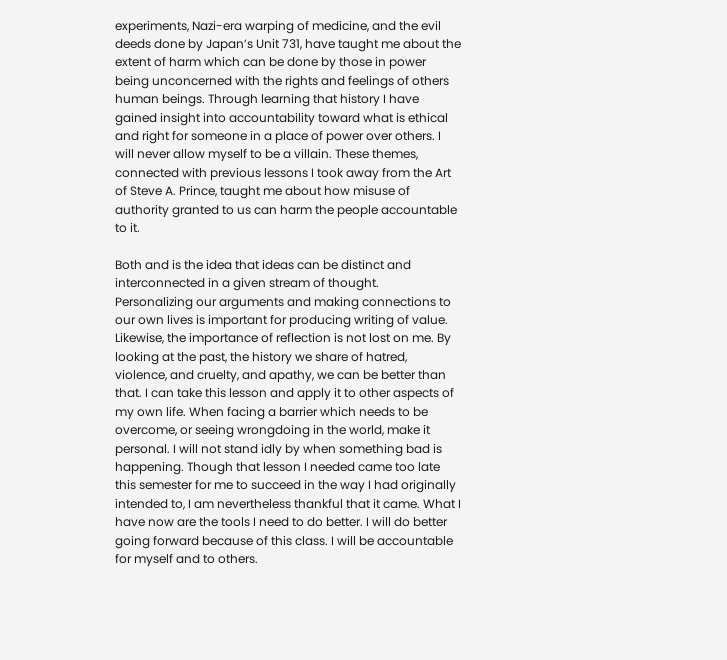experiments, Nazi-era warping of medicine, and the evil deeds done by Japan’s Unit 731, have taught me about the extent of harm which can be done by those in power being unconcerned with the rights and feelings of others human beings. Through learning that history I have gained insight into accountability toward what is ethical and right for someone in a place of power over others. I will never allow myself to be a villain. These themes, connected with previous lessons I took away from the Art of Steve A. Prince, taught me about how misuse of authority granted to us can harm the people accountable to it.

Both and is the idea that ideas can be distinct and interconnected in a given stream of thought.  Personalizing our arguments and making connections to our own lives is important for producing writing of value. Likewise, the importance of reflection is not lost on me. By looking at the past, the history we share of hatred, violence, and cruelty, and apathy, we can be better than that. I can take this lesson and apply it to other aspects of my own life. When facing a barrier which needs to be overcome, or seeing wrongdoing in the world, make it personal. I will not stand idly by when something bad is happening. Though that lesson I needed came too late this semester for me to succeed in the way I had originally intended to, I am nevertheless thankful that it came. What I have now are the tools I need to do better. I will do better going forward because of this class. I will be accountable for myself and to others.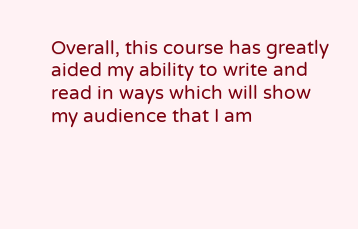Overall, this course has greatly aided my ability to write and read in ways which will show my audience that I am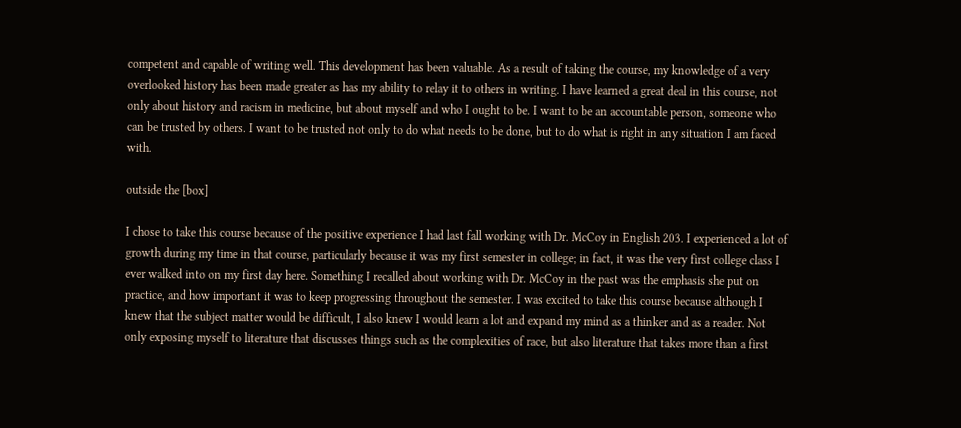competent and capable of writing well. This development has been valuable. As a result of taking the course, my knowledge of a very overlooked history has been made greater as has my ability to relay it to others in writing. I have learned a great deal in this course, not only about history and racism in medicine, but about myself and who I ought to be. I want to be an accountable person, someone who can be trusted by others. I want to be trusted not only to do what needs to be done, but to do what is right in any situation I am faced with.

outside the [box]

I chose to take this course because of the positive experience I had last fall working with Dr. McCoy in English 203. I experienced a lot of growth during my time in that course, particularly because it was my first semester in college; in fact, it was the very first college class I ever walked into on my first day here. Something I recalled about working with Dr. McCoy in the past was the emphasis she put on practice, and how important it was to keep progressing throughout the semester. I was excited to take this course because although I knew that the subject matter would be difficult, I also knew I would learn a lot and expand my mind as a thinker and as a reader. Not only exposing myself to literature that discusses things such as the complexities of race, but also literature that takes more than a first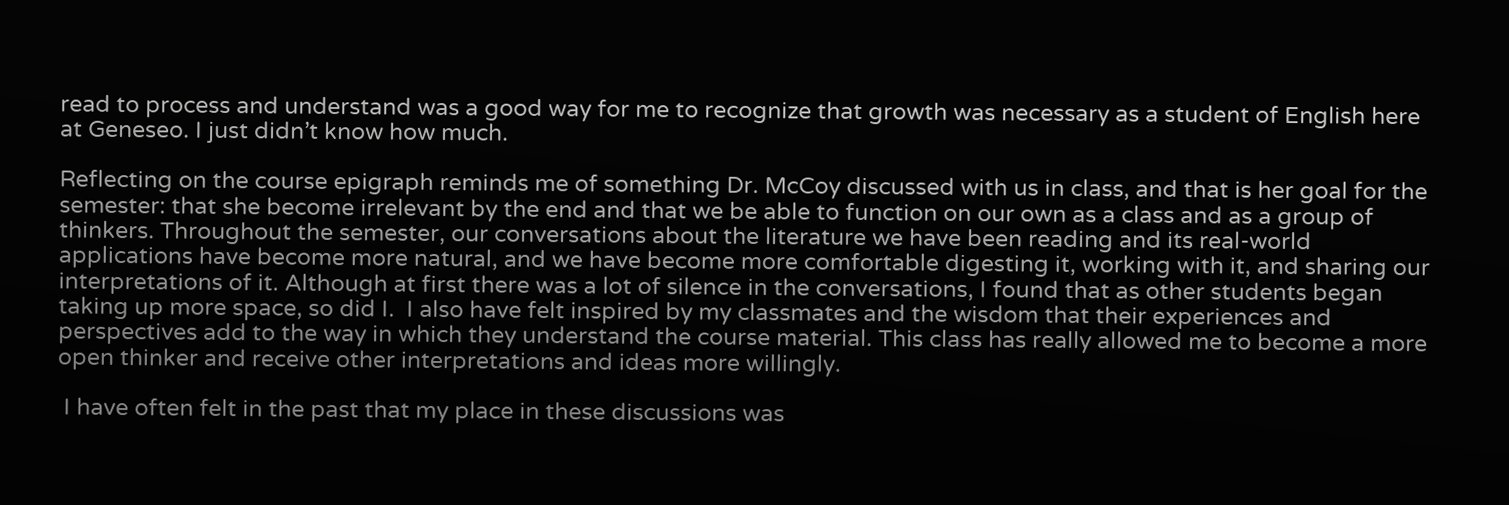read to process and understand was a good way for me to recognize that growth was necessary as a student of English here at Geneseo. I just didn’t know how much.

Reflecting on the course epigraph reminds me of something Dr. McCoy discussed with us in class, and that is her goal for the semester: that she become irrelevant by the end and that we be able to function on our own as a class and as a group of thinkers. Throughout the semester, our conversations about the literature we have been reading and its real-world applications have become more natural, and we have become more comfortable digesting it, working with it, and sharing our interpretations of it. Although at first there was a lot of silence in the conversations, I found that as other students began taking up more space, so did I.  I also have felt inspired by my classmates and the wisdom that their experiences and perspectives add to the way in which they understand the course material. This class has really allowed me to become a more open thinker and receive other interpretations and ideas more willingly.

 I have often felt in the past that my place in these discussions was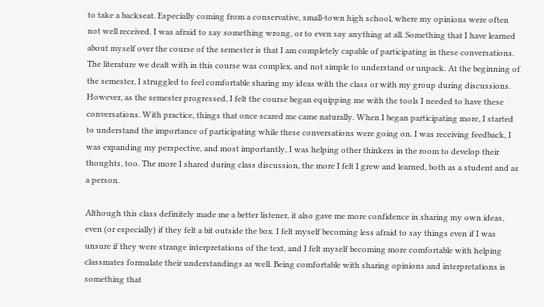to take a backseat. Especially coming from a conservative, small-town high school, where my opinions were often not well received. I was afraid to say something wrong, or to even say anything at all. Something that I have learned about myself over the course of the semester is that I am completely capable of participating in these conversations. The literature we dealt with in this course was complex, and not simple to understand or unpack. At the beginning of the semester, I struggled to feel comfortable sharing my ideas with the class or with my group during discussions. However, as the semester progressed, I felt the course began equipping me with the tools I needed to have these conversations. With practice, things that once scared me came naturally. When I began participating more, I started to understand the importance of participating while these conversations were going on. I was receiving feedback, I was expanding my perspective, and most importantly, I was helping other thinkers in the room to develop their thoughts, too. The more I shared during class discussion, the more I felt I grew and learned, both as a student and as a person.

Although this class definitely made me a better listener, it also gave me more confidence in sharing my own ideas, even (or especially) if they felt a bit outside the box. I felt myself becoming less afraid to say things even if I was unsure if they were strange interpretations of the text, and I felt myself becoming more comfortable with helping classmates formulate their understandings as well. Being comfortable with sharing opinions and interpretations is something that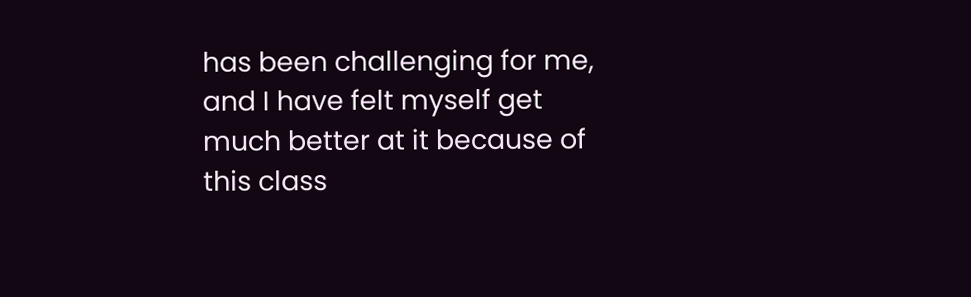has been challenging for me, and I have felt myself get much better at it because of this class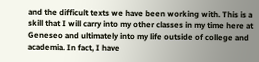and the difficult texts we have been working with. This is a skill that I will carry into my other classes in my time here at Geneseo and ultimately into my life outside of college and academia. In fact, I have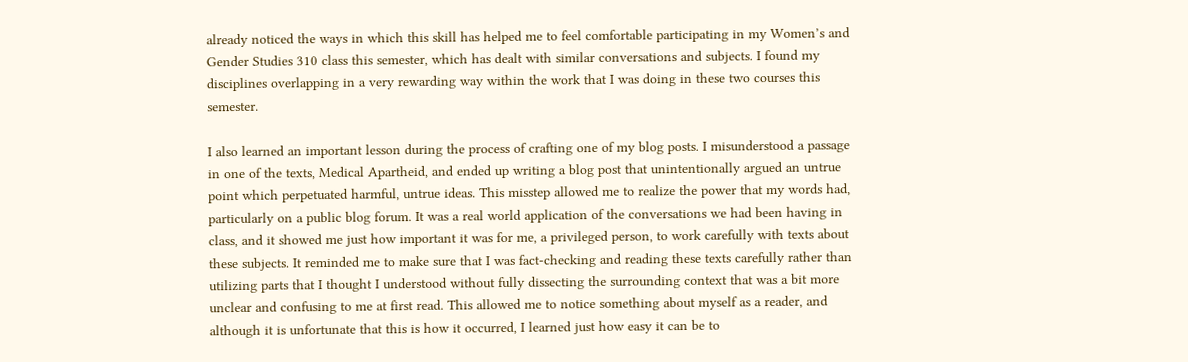already noticed the ways in which this skill has helped me to feel comfortable participating in my Women’s and Gender Studies 310 class this semester, which has dealt with similar conversations and subjects. I found my disciplines overlapping in a very rewarding way within the work that I was doing in these two courses this semester.

I also learned an important lesson during the process of crafting one of my blog posts. I misunderstood a passage in one of the texts, Medical Apartheid, and ended up writing a blog post that unintentionally argued an untrue point which perpetuated harmful, untrue ideas. This misstep allowed me to realize the power that my words had, particularly on a public blog forum. It was a real world application of the conversations we had been having in class, and it showed me just how important it was for me, a privileged person, to work carefully with texts about these subjects. It reminded me to make sure that I was fact-checking and reading these texts carefully rather than utilizing parts that I thought I understood without fully dissecting the surrounding context that was a bit more unclear and confusing to me at first read. This allowed me to notice something about myself as a reader, and although it is unfortunate that this is how it occurred, I learned just how easy it can be to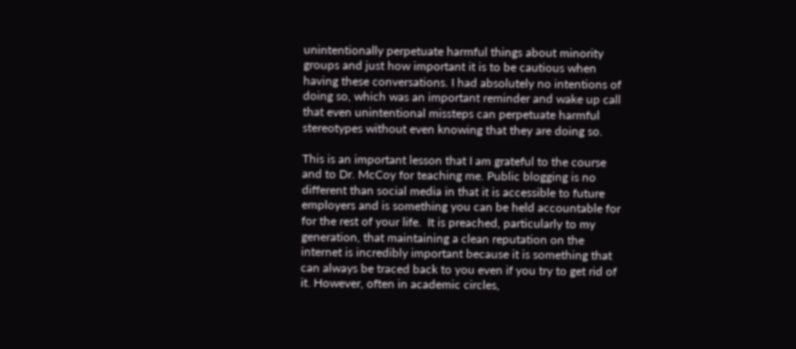unintentionally perpetuate harmful things about minority groups and just how important it is to be cautious when having these conversations. I had absolutely no intentions of doing so, which was an important reminder and wake up call that even unintentional missteps can perpetuate harmful stereotypes without even knowing that they are doing so.

This is an important lesson that I am grateful to the course and to Dr. McCoy for teaching me. Public blogging is no different than social media in that it is accessible to future employers and is something you can be held accountable for for the rest of your life.  It is preached, particularly to my generation, that maintaining a clean reputation on the internet is incredibly important because it is something that can always be traced back to you even if you try to get rid of it. However, often in academic circles,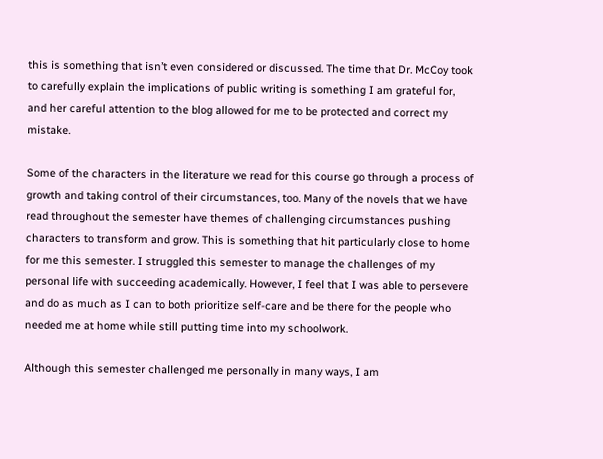this is something that isn’t even considered or discussed. The time that Dr. McCoy took to carefully explain the implications of public writing is something I am grateful for, and her careful attention to the blog allowed for me to be protected and correct my mistake.

Some of the characters in the literature we read for this course go through a process of growth and taking control of their circumstances, too. Many of the novels that we have read throughout the semester have themes of challenging circumstances pushing characters to transform and grow. This is something that hit particularly close to home for me this semester. I struggled this semester to manage the challenges of my personal life with succeeding academically. However, I feel that I was able to persevere and do as much as I can to both prioritize self-care and be there for the people who needed me at home while still putting time into my schoolwork.

Although this semester challenged me personally in many ways, I am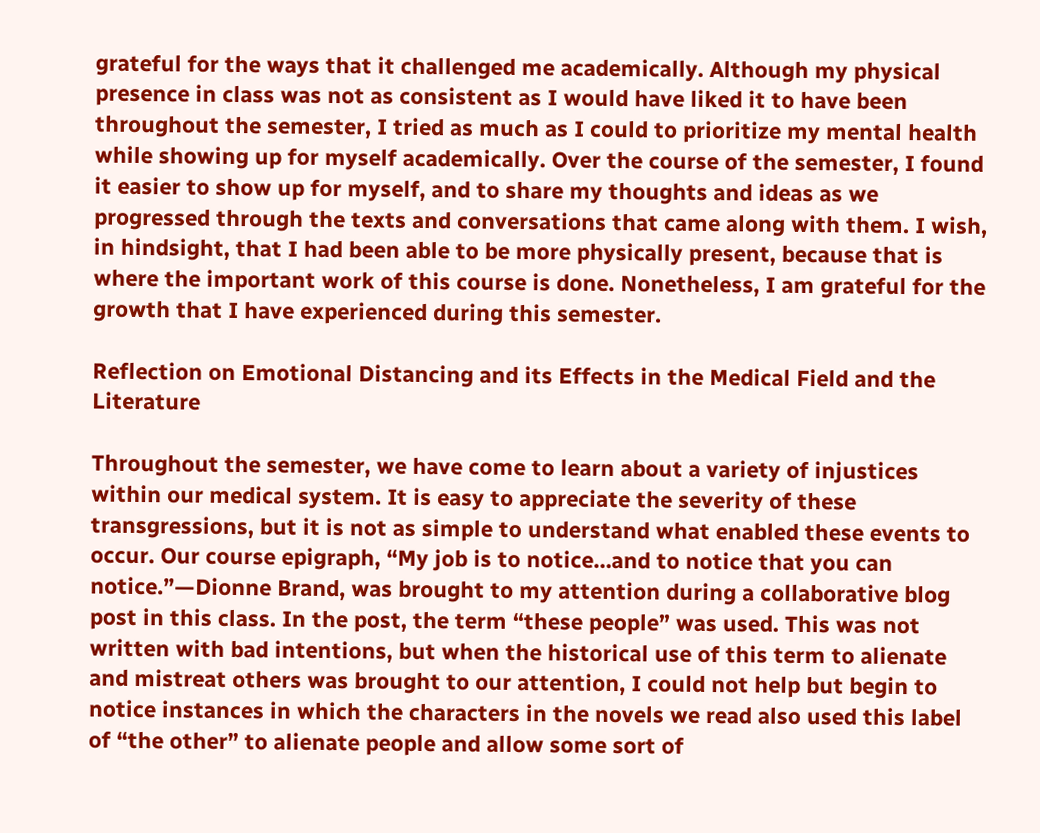grateful for the ways that it challenged me academically. Although my physical presence in class was not as consistent as I would have liked it to have been throughout the semester, I tried as much as I could to prioritize my mental health while showing up for myself academically. Over the course of the semester, I found it easier to show up for myself, and to share my thoughts and ideas as we progressed through the texts and conversations that came along with them. I wish, in hindsight, that I had been able to be more physically present, because that is where the important work of this course is done. Nonetheless, I am grateful for the growth that I have experienced during this semester.

Reflection on Emotional Distancing and its Effects in the Medical Field and the Literature

Throughout the semester, we have come to learn about a variety of injustices within our medical system. It is easy to appreciate the severity of these transgressions, but it is not as simple to understand what enabled these events to occur. Our course epigraph, “My job is to notice…and to notice that you can notice.”—Dionne Brand, was brought to my attention during a collaborative blog post in this class. In the post, the term “these people” was used. This was not written with bad intentions, but when the historical use of this term to alienate and mistreat others was brought to our attention, I could not help but begin to notice instances in which the characters in the novels we read also used this label of “the other” to alienate people and allow some sort of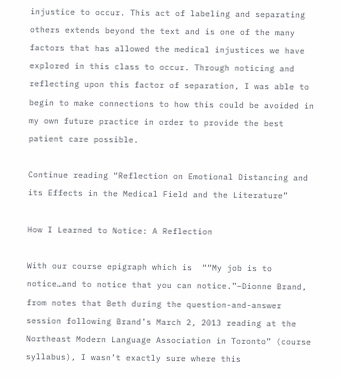injustice to occur. This act of labeling and separating others extends beyond the text and is one of the many factors that has allowed the medical injustices we have explored in this class to occur. Through noticing and reflecting upon this factor of separation, I was able to begin to make connections to how this could be avoided in my own future practice in order to provide the best patient care possible.

Continue reading “Reflection on Emotional Distancing and its Effects in the Medical Field and the Literature”

How I Learned to Notice: A Reflection

With our course epigraph which is  ““My job is to notice…and to notice that you can notice.”–Dionne Brand, from notes that Beth during the question-and-answer session following Brand’s March 2, 2013 reading at the Northeast Modern Language Association in Toronto” (course syllabus), I wasn’t exactly sure where this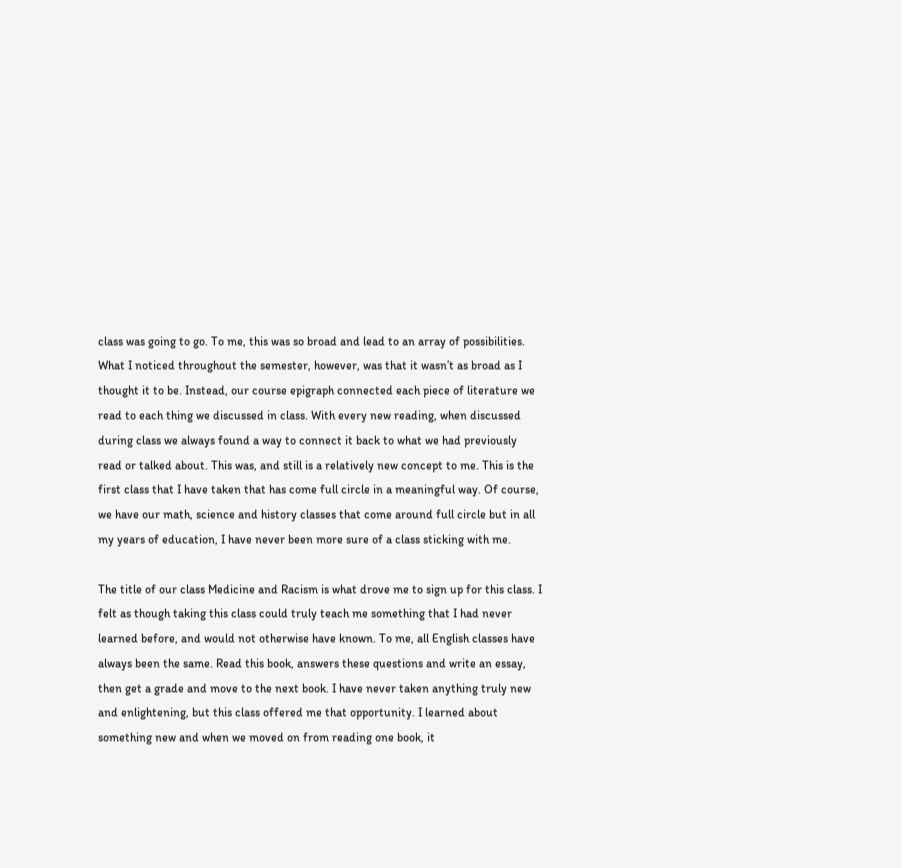class was going to go. To me, this was so broad and lead to an array of possibilities. What I noticed throughout the semester, however, was that it wasn’t as broad as I thought it to be. Instead, our course epigraph connected each piece of literature we read to each thing we discussed in class. With every new reading, when discussed during class we always found a way to connect it back to what we had previously read or talked about. This was, and still is a relatively new concept to me. This is the first class that I have taken that has come full circle in a meaningful way. Of course, we have our math, science and history classes that come around full circle but in all my years of education, I have never been more sure of a class sticking with me.

The title of our class Medicine and Racism is what drove me to sign up for this class. I felt as though taking this class could truly teach me something that I had never learned before, and would not otherwise have known. To me, all English classes have always been the same. Read this book, answers these questions and write an essay, then get a grade and move to the next book. I have never taken anything truly new and enlightening, but this class offered me that opportunity. I learned about something new and when we moved on from reading one book, it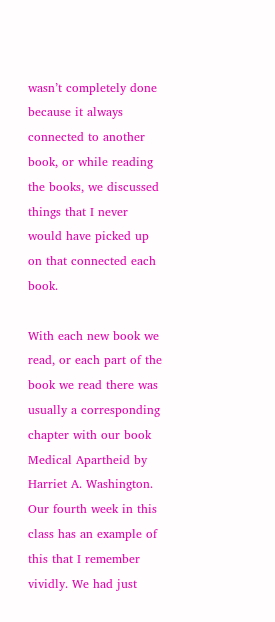wasn’t completely done because it always connected to another book, or while reading the books, we discussed things that I never would have picked up on that connected each book.

With each new book we read, or each part of the book we read there was usually a corresponding chapter with our book Medical Apartheid by Harriet A. Washington. Our fourth week in this class has an example of this that I remember vividly. We had just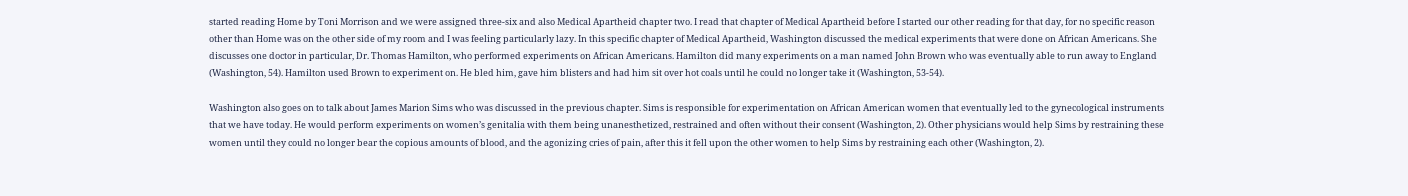started reading Home by Toni Morrison and we were assigned three-six and also Medical Apartheid chapter two. I read that chapter of Medical Apartheid before I started our other reading for that day, for no specific reason other than Home was on the other side of my room and I was feeling particularly lazy. In this specific chapter of Medical Apartheid, Washington discussed the medical experiments that were done on African Americans. She discusses one doctor in particular, Dr. Thomas Hamilton, who performed experiments on African Americans. Hamilton did many experiments on a man named John Brown who was eventually able to run away to England (Washington, 54). Hamilton used Brown to experiment on. He bled him, gave him blisters and had him sit over hot coals until he could no longer take it (Washington, 53-54).

Washington also goes on to talk about James Marion Sims who was discussed in the previous chapter. Sims is responsible for experimentation on African American women that eventually led to the gynecological instruments that we have today. He would perform experiments on women’s genitalia with them being unanesthetized, restrained and often without their consent (Washington, 2). Other physicians would help Sims by restraining these women until they could no longer bear the copious amounts of blood, and the agonizing cries of pain, after this it fell upon the other women to help Sims by restraining each other (Washington, 2).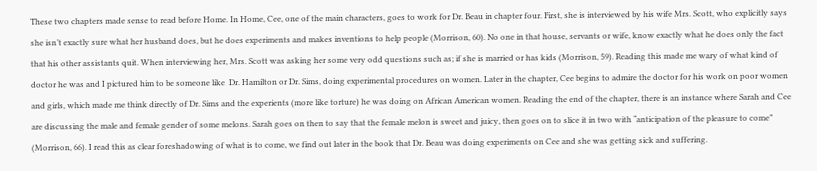These two chapters made sense to read before Home. In Home, Cee, one of the main characters, goes to work for Dr. Beau in chapter four. First, she is interviewed by his wife Mrs. Scott, who explicitly says she isn’t exactly sure what her husband does, but he does experiments and makes inventions to help people (Morrison, 60). No one in that house, servants or wife, know exactly what he does only the fact that his other assistants quit. When interviewing her, Mrs. Scott was asking her some very odd questions such as; if she is married or has kids (Morrison, 59). Reading this made me wary of what kind of doctor he was and I pictured him to be someone like  Dr. Hamilton or Dr. Sims, doing experimental procedures on women. Later in the chapter, Cee begins to admire the doctor for his work on poor women and girls, which made me think directly of Dr. Sims and the experients (more like torture) he was doing on African American women. Reading the end of the chapter, there is an instance where Sarah and Cee are discussing the male and female gender of some melons. Sarah goes on then to say that the female melon is sweet and juicy, then goes on to slice it in two with “anticipation of the pleasure to come” (Morrison, 66). I read this as clear foreshadowing of what is to come, we find out later in the book that Dr. Beau was doing experiments on Cee and she was getting sick and suffering.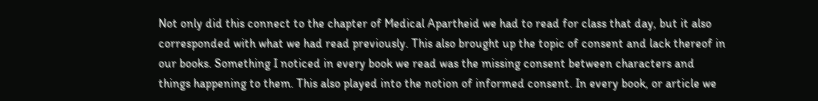Not only did this connect to the chapter of Medical Apartheid we had to read for class that day, but it also corresponded with what we had read previously. This also brought up the topic of consent and lack thereof in our books. Something I noticed in every book we read was the missing consent between characters and things happening to them. This also played into the notion of informed consent. In every book, or article we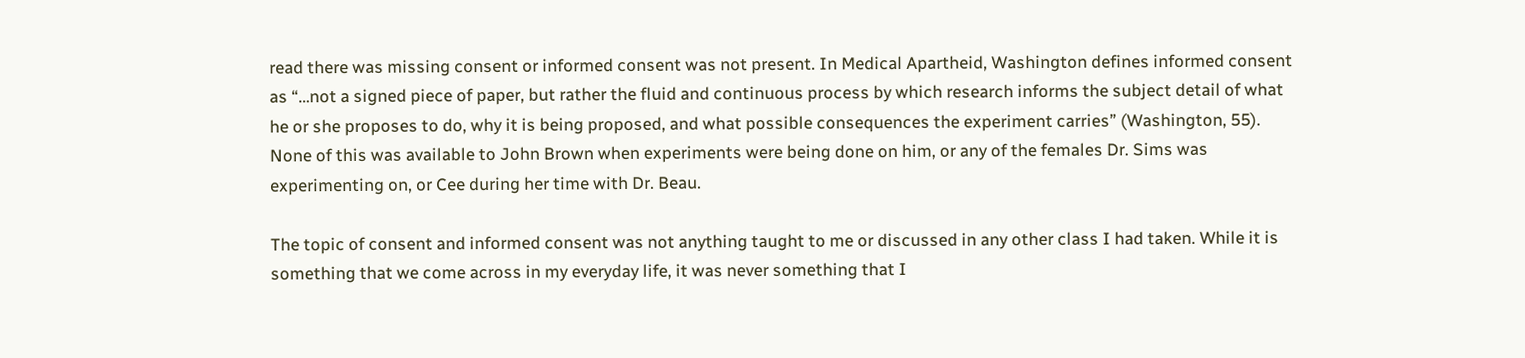read there was missing consent or informed consent was not present. In Medical Apartheid, Washington defines informed consent as “…not a signed piece of paper, but rather the fluid and continuous process by which research informs the subject detail of what he or she proposes to do, why it is being proposed, and what possible consequences the experiment carries” (Washington, 55). None of this was available to John Brown when experiments were being done on him, or any of the females Dr. Sims was experimenting on, or Cee during her time with Dr. Beau.

The topic of consent and informed consent was not anything taught to me or discussed in any other class I had taken. While it is something that we come across in my everyday life, it was never something that I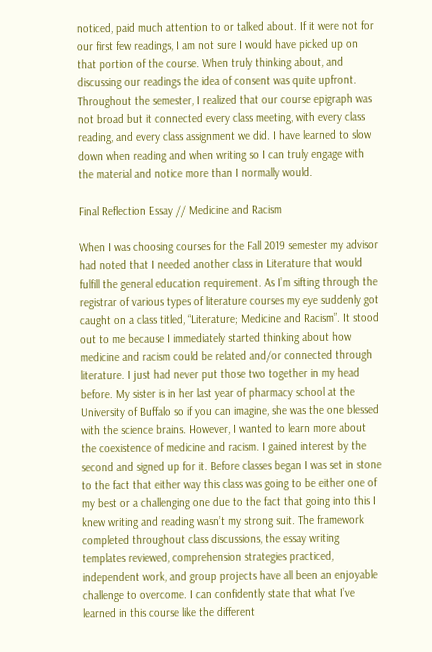noticed, paid much attention to or talked about. If it were not for our first few readings, I am not sure I would have picked up on that portion of the course. When truly thinking about, and discussing our readings the idea of consent was quite upfront. Throughout the semester, I realized that our course epigraph was not broad but it connected every class meeting, with every class reading, and every class assignment we did. I have learned to slow down when reading and when writing so I can truly engage with the material and notice more than I normally would.

Final Reflection Essay // Medicine and Racism

When I was choosing courses for the Fall 2019 semester my advisor had noted that I needed another class in Literature that would fulfill the general education requirement. As I’m sifting through the registrar of various types of literature courses my eye suddenly got caught on a class titled, “Literature; Medicine and Racism”. It stood out to me because I immediately started thinking about how medicine and racism could be related and/or connected through literature. I just had never put those two together in my head before. My sister is in her last year of pharmacy school at the University of Buffalo so if you can imagine, she was the one blessed with the science brains. However, I wanted to learn more about the coexistence of medicine and racism. I gained interest by the second and signed up for it. Before classes began I was set in stone to the fact that either way this class was going to be either one of my best or a challenging one due to the fact that going into this I knew writing and reading wasn’t my strong suit. The framework completed throughout class discussions, the essay writing templates reviewed, comprehension strategies practiced, independent work, and group projects have all been an enjoyable challenge to overcome. I can confidently state that what I’ve learned in this course like the different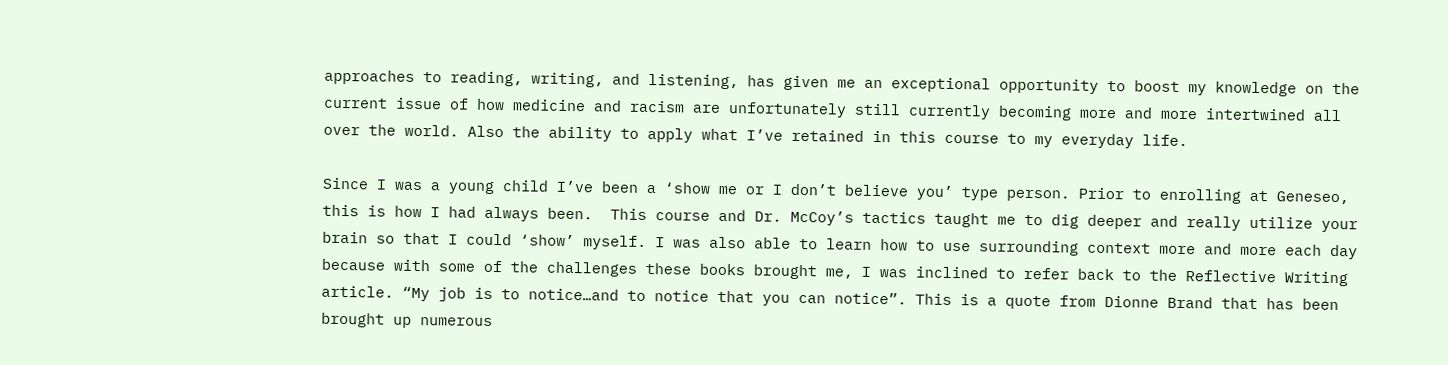approaches to reading, writing, and listening, has given me an exceptional opportunity to boost my knowledge on the current issue of how medicine and racism are unfortunately still currently becoming more and more intertwined all over the world. Also the ability to apply what I’ve retained in this course to my everyday life.

Since I was a young child I’ve been a ‘show me or I don’t believe you’ type person. Prior to enrolling at Geneseo, this is how I had always been.  This course and Dr. McCoy’s tactics taught me to dig deeper and really utilize your brain so that I could ‘show’ myself. I was also able to learn how to use surrounding context more and more each day because with some of the challenges these books brought me, I was inclined to refer back to the Reflective Writing article. “My job is to notice…and to notice that you can notice”. This is a quote from Dionne Brand that has been brought up numerous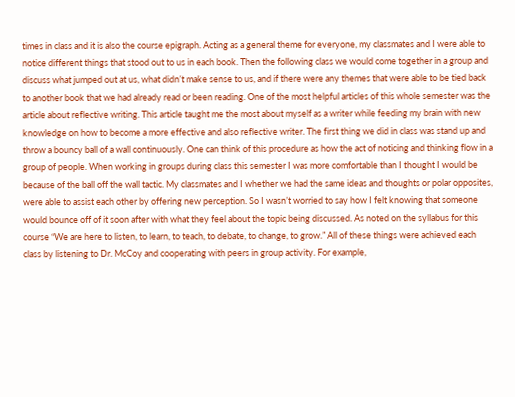times in class and it is also the course epigraph. Acting as a general theme for everyone, my classmates and I were able to notice different things that stood out to us in each book. Then the following class we would come together in a group and discuss what jumped out at us, what didn’t make sense to us, and if there were any themes that were able to be tied back to another book that we had already read or been reading. One of the most helpful articles of this whole semester was the article about reflective writing. This article taught me the most about myself as a writer while feeding my brain with new knowledge on how to become a more effective and also reflective writer. The first thing we did in class was stand up and throw a bouncy ball of a wall continuously. One can think of this procedure as how the act of noticing and thinking flow in a group of people. When working in groups during class this semester I was more comfortable than I thought I would be because of the ball off the wall tactic. My classmates and I whether we had the same ideas and thoughts or polar opposites, were able to assist each other by offering new perception. So I wasn’t worried to say how I felt knowing that someone would bounce off of it soon after with what they feel about the topic being discussed. As noted on the syllabus for this course “We are here to listen, to learn, to teach, to debate, to change, to grow.” All of these things were achieved each class by listening to Dr. McCoy and cooperating with peers in group activity. For example,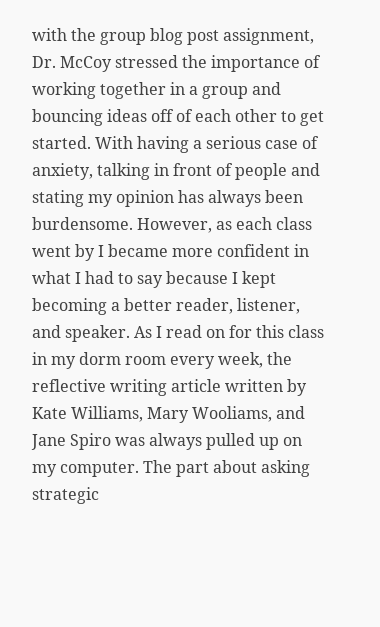with the group blog post assignment, Dr. McCoy stressed the importance of working together in a group and bouncing ideas off of each other to get started. With having a serious case of anxiety, talking in front of people and stating my opinion has always been burdensome. However, as each class went by I became more confident in what I had to say because I kept becoming a better reader, listener, and speaker. As I read on for this class in my dorm room every week, the reflective writing article written by Kate Williams, Mary Wooliams, and Jane Spiro was always pulled up on my computer. The part about asking strategic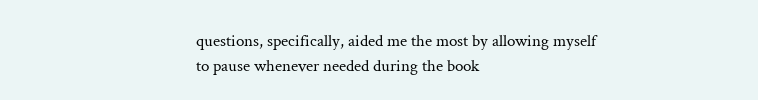questions, specifically, aided me the most by allowing myself to pause whenever needed during the book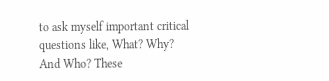to ask myself important critical questions like, What? Why? And Who? These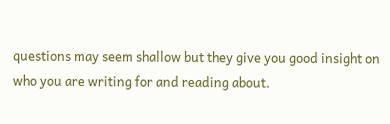questions may seem shallow but they give you good insight on who you are writing for and reading about.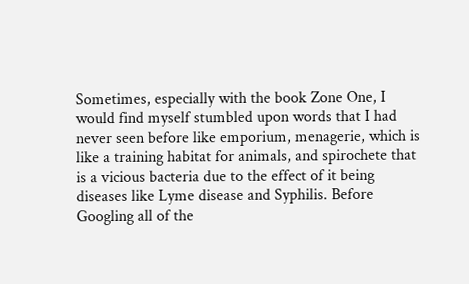Sometimes, especially with the book Zone One, I would find myself stumbled upon words that I had never seen before like emporium, menagerie, which is like a training habitat for animals, and spirochete that is a vicious bacteria due to the effect of it being diseases like Lyme disease and Syphilis. Before Googling all of the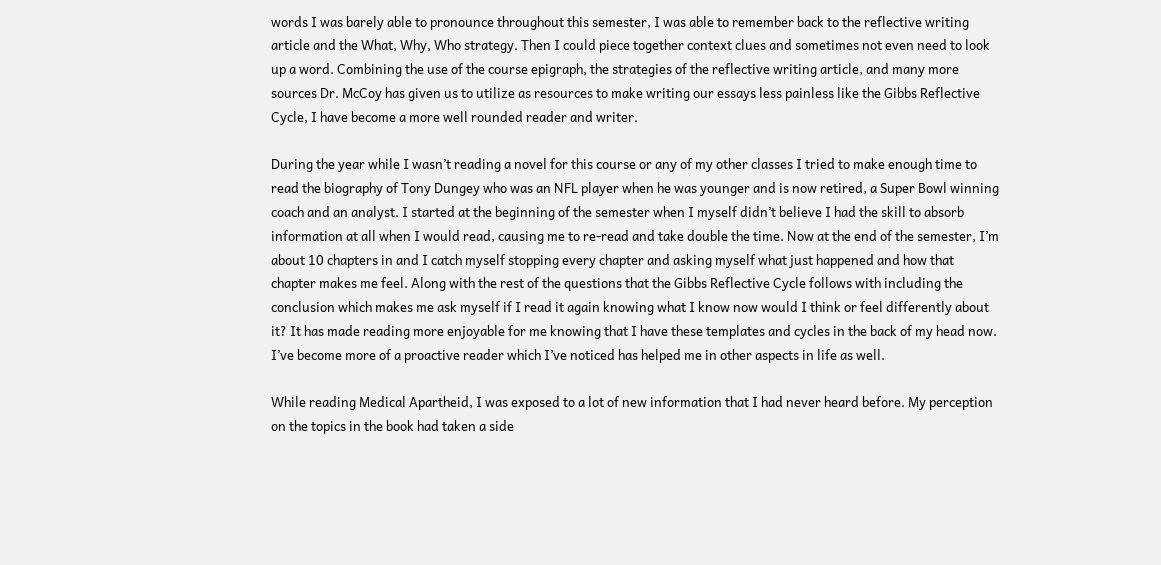words I was barely able to pronounce throughout this semester, I was able to remember back to the reflective writing article and the What, Why, Who strategy. Then I could piece together context clues and sometimes not even need to look up a word. Combining the use of the course epigraph, the strategies of the reflective writing article, and many more sources Dr. McCoy has given us to utilize as resources to make writing our essays less painless like the Gibbs Reflective Cycle, I have become a more well rounded reader and writer.

During the year while I wasn’t reading a novel for this course or any of my other classes I tried to make enough time to read the biography of Tony Dungey who was an NFL player when he was younger and is now retired, a Super Bowl winning coach and an analyst. I started at the beginning of the semester when I myself didn’t believe I had the skill to absorb information at all when I would read, causing me to re-read and take double the time. Now at the end of the semester, I’m about 10 chapters in and I catch myself stopping every chapter and asking myself what just happened and how that chapter makes me feel. Along with the rest of the questions that the Gibbs Reflective Cycle follows with including the conclusion which makes me ask myself if I read it again knowing what I know now would I think or feel differently about it? It has made reading more enjoyable for me knowing that I have these templates and cycles in the back of my head now. I’ve become more of a proactive reader which I’ve noticed has helped me in other aspects in life as well.

While reading Medical Apartheid, I was exposed to a lot of new information that I had never heard before. My perception on the topics in the book had taken a side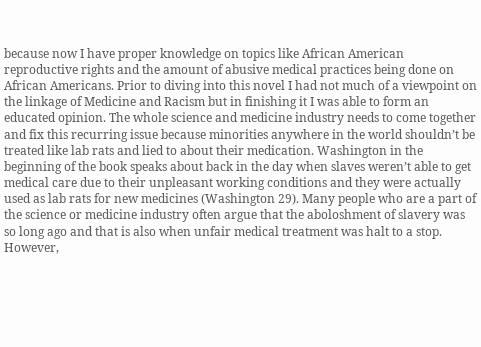because now I have proper knowledge on topics like African American reproductive rights and the amount of abusive medical practices being done on African Americans. Prior to diving into this novel I had not much of a viewpoint on the linkage of Medicine and Racism but in finishing it I was able to form an educated opinion. The whole science and medicine industry needs to come together and fix this recurring issue because minorities anywhere in the world shouldn’t be treated like lab rats and lied to about their medication. Washington in the beginning of the book speaks about back in the day when slaves weren’t able to get medical care due to their unpleasant working conditions and they were actually used as lab rats for new medicines (Washington 29). Many people who are a part of the science or medicine industry often argue that the aboloshment of slavery was so long ago and that is also when unfair medical treatment was halt to a stop. However,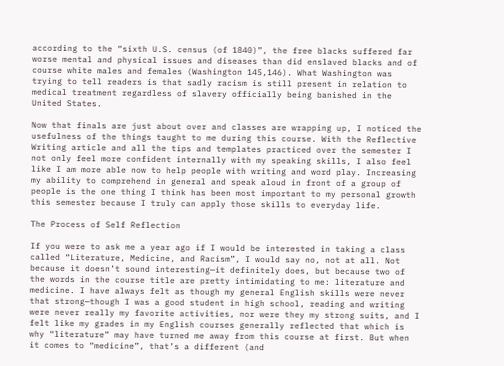according to the “sixth U.S. census (of 1840)”, the free blacks suffered far worse mental and physical issues and diseases than did enslaved blacks and of course white males and females (Washington 145,146). What Washington was trying to tell readers is that sadly racism is still present in relation to medical treatment regardless of slavery officially being banished in the United States.

Now that finals are just about over and classes are wrapping up, I noticed the usefulness of the things taught to me during this course. With the Reflective Writing article and all the tips and templates practiced over the semester I not only feel more confident internally with my speaking skills, I also feel like I am more able now to help people with writing and word play. Increasing my ability to comprehend in general and speak aloud in front of a group of people is the one thing I think has been most important to my personal growth this semester because I truly can apply those skills to everyday life.

The Process of Self Reflection

If you were to ask me a year ago if I would be interested in taking a class called “Literature, Medicine, and Racism”, I would say no, not at all. Not because it doesn’t sound interesting—it definitely does, but because two of the words in the course title are pretty intimidating to me: literature and medicine. I have always felt as though my general English skills were never that strong—though I was a good student in high school, reading and writing were never really my favorite activities, nor were they my strong suits, and I felt like my grades in my English courses generally reflected that which is why “literature” may have turned me away from this course at first. But when it comes to “medicine”, that’s a different (and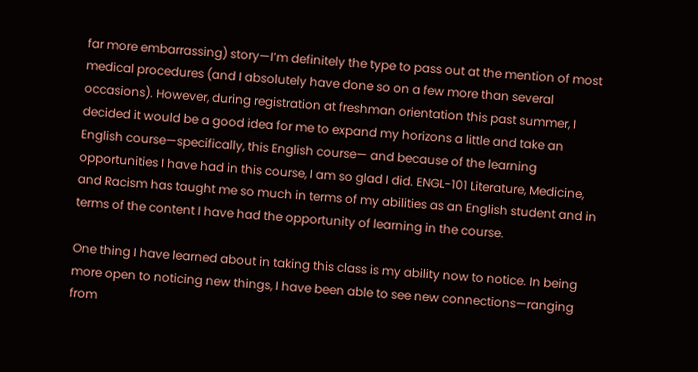far more embarrassing) story—I’m definitely the type to pass out at the mention of most medical procedures (and I absolutely have done so on a few more than several occasions). However, during registration at freshman orientation this past summer, I decided it would be a good idea for me to expand my horizons a little and take an English course—specifically, this English course— and because of the learning opportunities I have had in this course, I am so glad I did. ENGL-101 Literature, Medicine, and Racism has taught me so much in terms of my abilities as an English student and in terms of the content I have had the opportunity of learning in the course.

One thing I have learned about in taking this class is my ability now to notice. In being more open to noticing new things, I have been able to see new connections—ranging from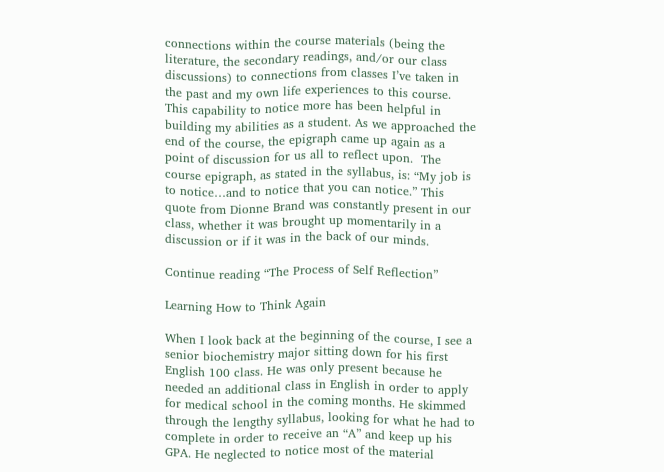connections within the course materials (being the literature, the secondary readings, and/or our class discussions) to connections from classes I’ve taken in the past and my own life experiences to this course. This capability to notice more has been helpful in building my abilities as a student. As we approached the end of the course, the epigraph came up again as a point of discussion for us all to reflect upon.  The course epigraph, as stated in the syllabus, is: “My job is to notice…and to notice that you can notice.” This quote from Dionne Brand was constantly present in our class, whether it was brought up momentarily in a discussion or if it was in the back of our minds.

Continue reading “The Process of Self Reflection”

Learning How to Think Again

When I look back at the beginning of the course, I see a senior biochemistry major sitting down for his first English 100 class. He was only present because he needed an additional class in English in order to apply for medical school in the coming months. He skimmed through the lengthy syllabus, looking for what he had to complete in order to receive an “A” and keep up his GPA. He neglected to notice most of the material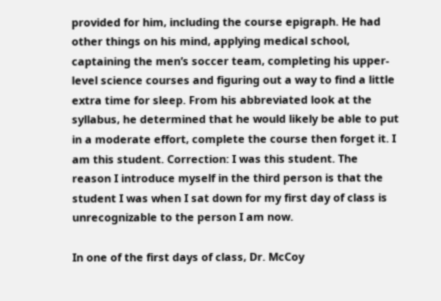provided for him, including the course epigraph. He had other things on his mind, applying medical school, captaining the men’s soccer team, completing his upper-level science courses and figuring out a way to find a little extra time for sleep. From his abbreviated look at the syllabus, he determined that he would likely be able to put in a moderate effort, complete the course then forget it. I am this student. Correction: I was this student. The reason I introduce myself in the third person is that the student I was when I sat down for my first day of class is unrecognizable to the person I am now.

In one of the first days of class, Dr. McCoy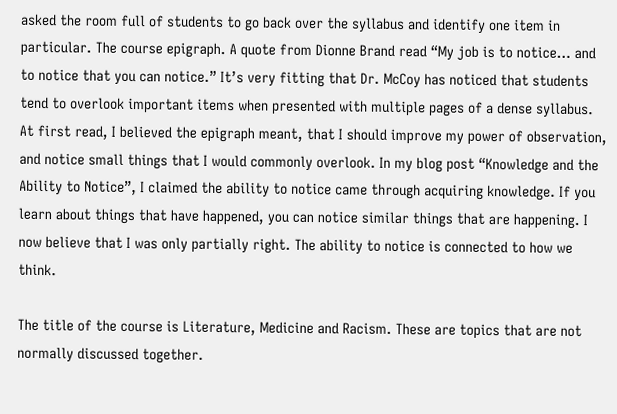asked the room full of students to go back over the syllabus and identify one item in particular. The course epigraph. A quote from Dionne Brand read “My job is to notice… and to notice that you can notice.” It’s very fitting that Dr. McCoy has noticed that students tend to overlook important items when presented with multiple pages of a dense syllabus.  At first read, I believed the epigraph meant, that I should improve my power of observation, and notice small things that I would commonly overlook. In my blog post “Knowledge and the Ability to Notice”, I claimed the ability to notice came through acquiring knowledge. If you learn about things that have happened, you can notice similar things that are happening. I now believe that I was only partially right. The ability to notice is connected to how we think.

The title of the course is Literature, Medicine and Racism. These are topics that are not normally discussed together.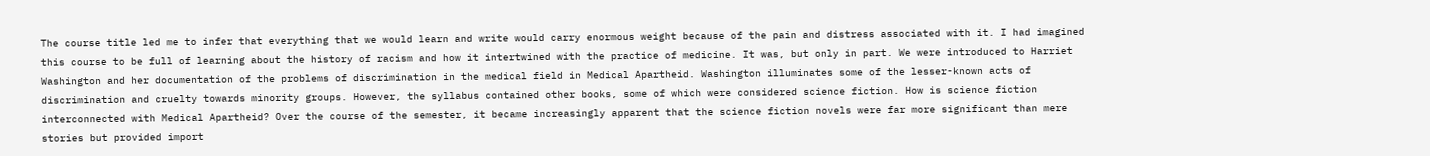The course title led me to infer that everything that we would learn and write would carry enormous weight because of the pain and distress associated with it. I had imagined this course to be full of learning about the history of racism and how it intertwined with the practice of medicine. It was, but only in part. We were introduced to Harriet Washington and her documentation of the problems of discrimination in the medical field in Medical Apartheid. Washington illuminates some of the lesser-known acts of discrimination and cruelty towards minority groups. However, the syllabus contained other books, some of which were considered science fiction. How is science fiction interconnected with Medical Apartheid? Over the course of the semester, it became increasingly apparent that the science fiction novels were far more significant than mere stories but provided import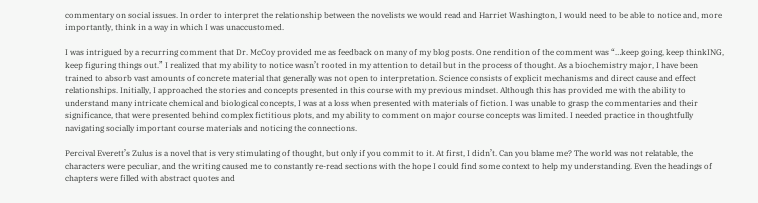commentary on social issues. In order to interpret the relationship between the novelists we would read and Harriet Washington, I would need to be able to notice and, more importantly, think in a way in which I was unaccustomed.

I was intrigued by a recurring comment that Dr. McCoy provided me as feedback on many of my blog posts. One rendition of the comment was “…keep going, keep thinkING, keep figuring things out.” I realized that my ability to notice wasn’t rooted in my attention to detail but in the process of thought. As a biochemistry major, I have been trained to absorb vast amounts of concrete material that generally was not open to interpretation. Science consists of explicit mechanisms and direct cause and effect relationships. Initially, I approached the stories and concepts presented in this course with my previous mindset. Although this has provided me with the ability to understand many intricate chemical and biological concepts, I was at a loss when presented with materials of fiction. I was unable to grasp the commentaries and their significance, that were presented behind complex fictitious plots, and my ability to comment on major course concepts was limited. I needed practice in thoughtfully navigating socially important course materials and noticing the connections.

Percival Everett’s Zulus is a novel that is very stimulating of thought, but only if you commit to it. At first, I didn’t. Can you blame me? The world was not relatable, the characters were peculiar, and the writing caused me to constantly re-read sections with the hope I could find some context to help my understanding. Even the headings of chapters were filled with abstract quotes and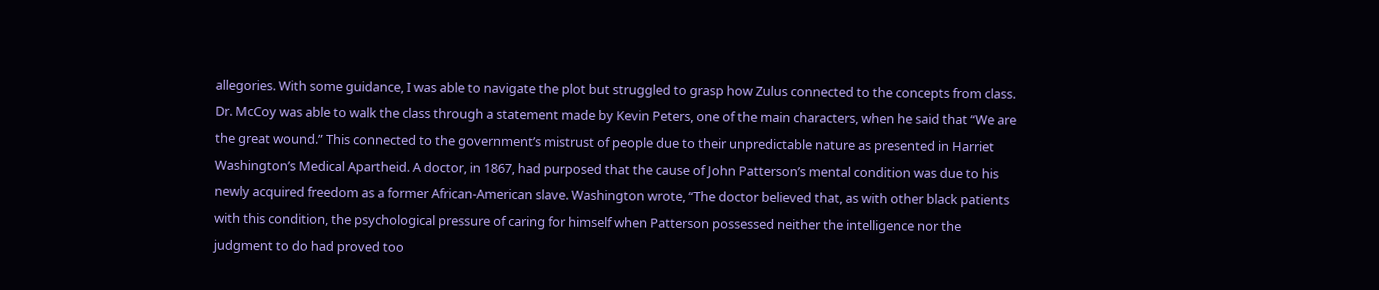allegories. With some guidance, I was able to navigate the plot but struggled to grasp how Zulus connected to the concepts from class. Dr. McCoy was able to walk the class through a statement made by Kevin Peters, one of the main characters, when he said that “We are the great wound.” This connected to the government’s mistrust of people due to their unpredictable nature as presented in Harriet Washington’s Medical Apartheid. A doctor, in 1867, had purposed that the cause of John Patterson’s mental condition was due to his newly acquired freedom as a former African-American slave. Washington wrote, “The doctor believed that, as with other black patients with this condition, the psychological pressure of caring for himself when Patterson possessed neither the intelligence nor the judgment to do had proved too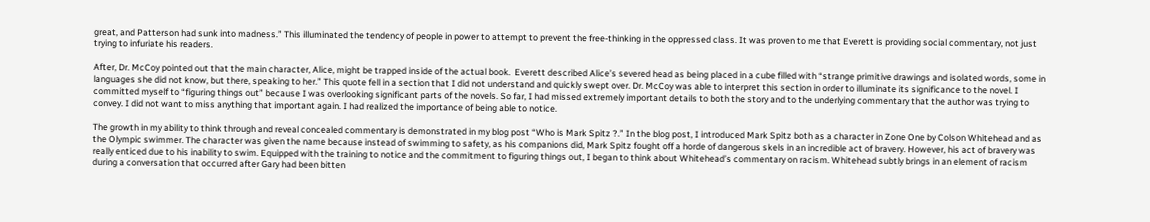great, and Patterson had sunk into madness.” This illuminated the tendency of people in power to attempt to prevent the free-thinking in the oppressed class. It was proven to me that Everett is providing social commentary, not just trying to infuriate his readers.

After, Dr. McCoy pointed out that the main character, Alice, might be trapped inside of the actual book.  Everett described Alice’s severed head as being placed in a cube filled with “strange primitive drawings and isolated words, some in languages she did not know, but there, speaking to her.” This quote fell in a section that I did not understand and quickly swept over. Dr. McCoy was able to interpret this section in order to illuminate its significance to the novel. I committed myself to “figuring things out” because I was overlooking significant parts of the novels. So far, I had missed extremely important details to both the story and to the underlying commentary that the author was trying to convey. I did not want to miss anything that important again. I had realized the importance of being able to notice.

The growth in my ability to think through and reveal concealed commentary is demonstrated in my blog post “Who is Mark Spitz ?.” In the blog post, I introduced Mark Spitz both as a character in Zone One by Colson Whitehead and as the Olympic swimmer. The character was given the name because instead of swimming to safety, as his companions did, Mark Spitz fought off a horde of dangerous skels in an incredible act of bravery. However, his act of bravery was really enticed due to his inability to swim. Equipped with the training to notice and the commitment to figuring things out, I began to think about Whitehead’s commentary on racism. Whitehead subtly brings in an element of racism during a conversation that occurred after Gary had been bitten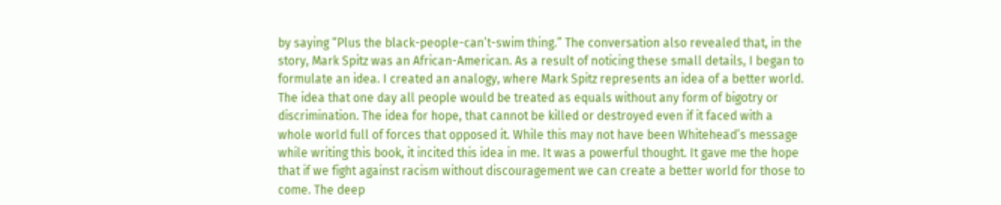by saying “Plus the black-people-can’t-swim thing.” The conversation also revealed that, in the story, Mark Spitz was an African-American. As a result of noticing these small details, I began to formulate an idea. I created an analogy, where Mark Spitz represents an idea of a better world. The idea that one day all people would be treated as equals without any form of bigotry or discrimination. The idea for hope, that cannot be killed or destroyed even if it faced with a whole world full of forces that opposed it. While this may not have been Whitehead’s message while writing this book, it incited this idea in me. It was a powerful thought. It gave me the hope that if we fight against racism without discouragement we can create a better world for those to come. The deep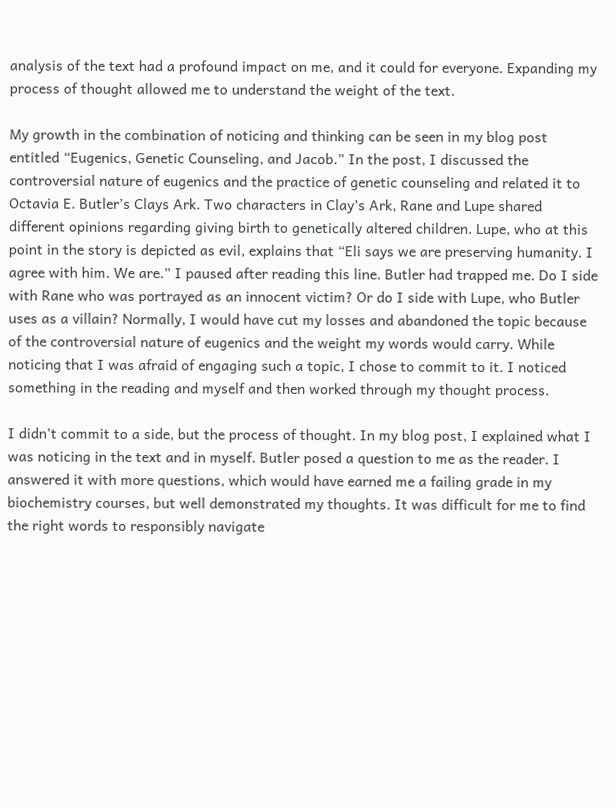analysis of the text had a profound impact on me, and it could for everyone. Expanding my process of thought allowed me to understand the weight of the text.

My growth in the combination of noticing and thinking can be seen in my blog post entitled “Eugenics, Genetic Counseling, and Jacob.” In the post, I discussed the controversial nature of eugenics and the practice of genetic counseling and related it to Octavia E. Butler’s Clays Ark. Two characters in Clay’s Ark, Rane and Lupe shared different opinions regarding giving birth to genetically altered children. Lupe, who at this point in the story is depicted as evil, explains that “Eli says we are preserving humanity. I agree with him. We are.” I paused after reading this line. Butler had trapped me. Do I side with Rane who was portrayed as an innocent victim? Or do I side with Lupe, who Butler uses as a villain? Normally, I would have cut my losses and abandoned the topic because of the controversial nature of eugenics and the weight my words would carry. While noticing that I was afraid of engaging such a topic, I chose to commit to it. I noticed something in the reading and myself and then worked through my thought process.

I didn’t commit to a side, but the process of thought. In my blog post, I explained what I was noticing in the text and in myself. Butler posed a question to me as the reader. I answered it with more questions, which would have earned me a failing grade in my biochemistry courses, but well demonstrated my thoughts. It was difficult for me to find the right words to responsibly navigate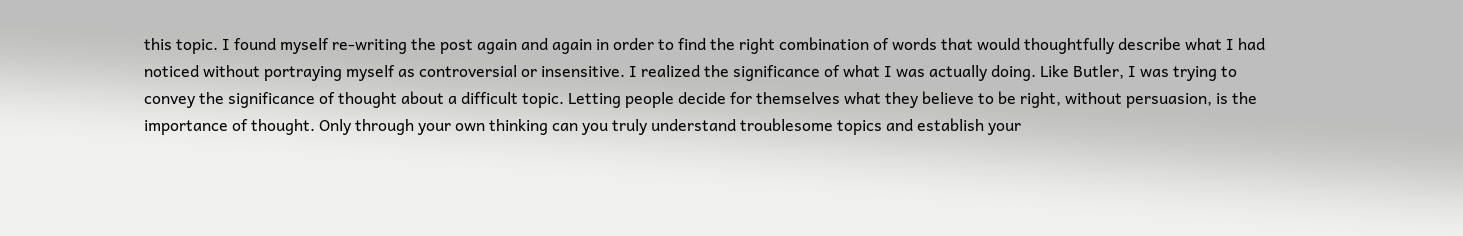this topic. I found myself re-writing the post again and again in order to find the right combination of words that would thoughtfully describe what I had noticed without portraying myself as controversial or insensitive. I realized the significance of what I was actually doing. Like Butler, I was trying to convey the significance of thought about a difficult topic. Letting people decide for themselves what they believe to be right, without persuasion, is the importance of thought. Only through your own thinking can you truly understand troublesome topics and establish your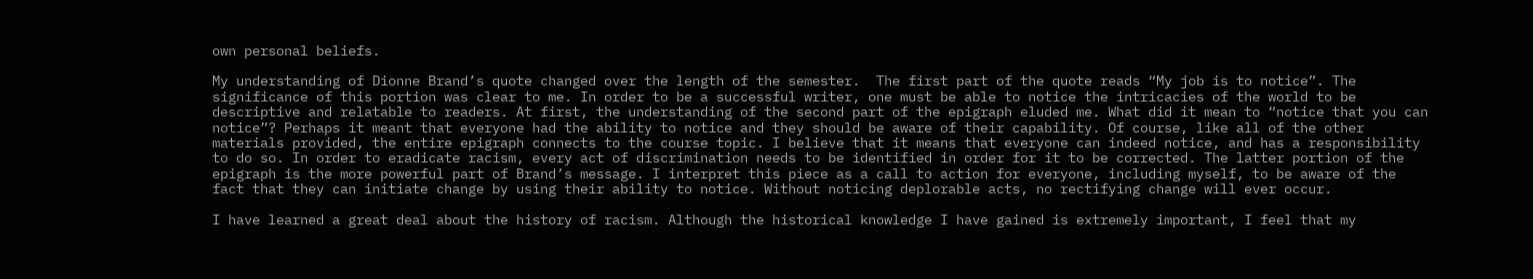own personal beliefs.

My understanding of Dionne Brand’s quote changed over the length of the semester.  The first part of the quote reads “My job is to notice”. The significance of this portion was clear to me. In order to be a successful writer, one must be able to notice the intricacies of the world to be descriptive and relatable to readers. At first, the understanding of the second part of the epigraph eluded me. What did it mean to “notice that you can notice”? Perhaps it meant that everyone had the ability to notice and they should be aware of their capability. Of course, like all of the other materials provided, the entire epigraph connects to the course topic. I believe that it means that everyone can indeed notice, and has a responsibility to do so. In order to eradicate racism, every act of discrimination needs to be identified in order for it to be corrected. The latter portion of the epigraph is the more powerful part of Brand’s message. I interpret this piece as a call to action for everyone, including myself, to be aware of the fact that they can initiate change by using their ability to notice. Without noticing deplorable acts, no rectifying change will ever occur.

I have learned a great deal about the history of racism. Although the historical knowledge I have gained is extremely important, I feel that my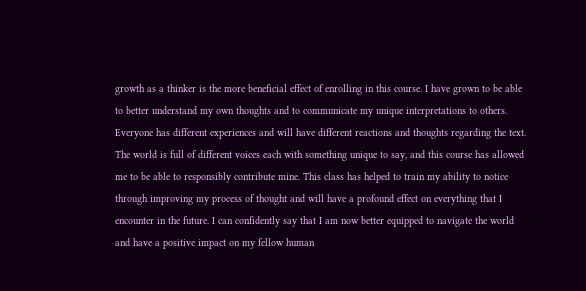growth as a thinker is the more beneficial effect of enrolling in this course. I have grown to be able to better understand my own thoughts and to communicate my unique interpretations to others. Everyone has different experiences and will have different reactions and thoughts regarding the text. The world is full of different voices each with something unique to say, and this course has allowed me to be able to responsibly contribute mine. This class has helped to train my ability to notice through improving my process of thought and will have a profound effect on everything that I encounter in the future. I can confidently say that I am now better equipped to navigate the world and have a positive impact on my fellow human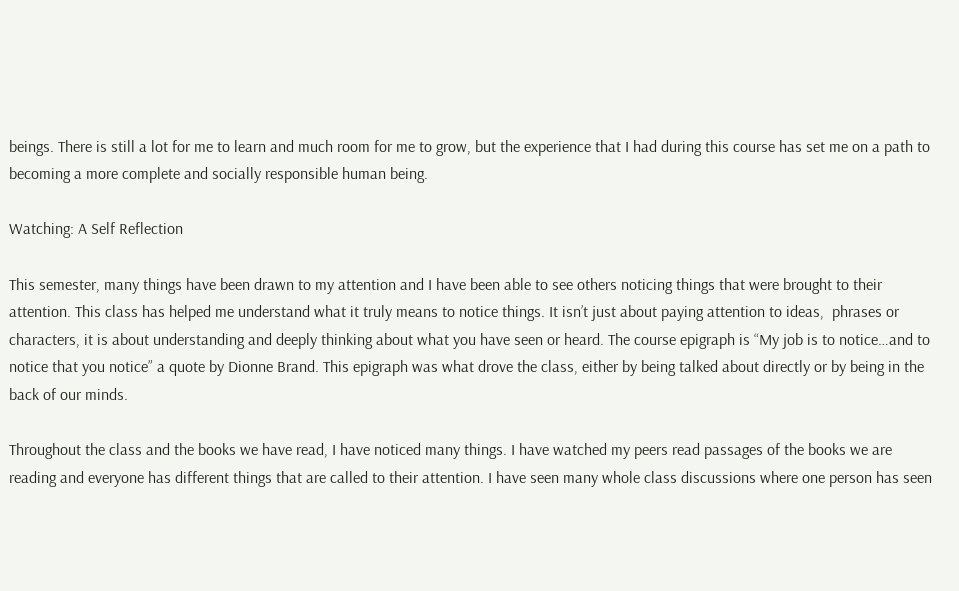beings. There is still a lot for me to learn and much room for me to grow, but the experience that I had during this course has set me on a path to becoming a more complete and socially responsible human being.

Watching: A Self Reflection

This semester, many things have been drawn to my attention and I have been able to see others noticing things that were brought to their attention. This class has helped me understand what it truly means to notice things. It isn’t just about paying attention to ideas,  phrases or characters, it is about understanding and deeply thinking about what you have seen or heard. The course epigraph is “My job is to notice…and to notice that you notice” a quote by Dionne Brand. This epigraph was what drove the class, either by being talked about directly or by being in the back of our minds.

Throughout the class and the books we have read, I have noticed many things. I have watched my peers read passages of the books we are reading and everyone has different things that are called to their attention. I have seen many whole class discussions where one person has seen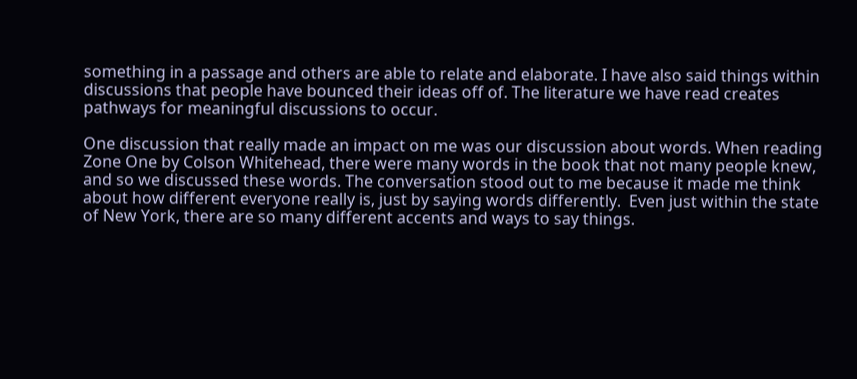something in a passage and others are able to relate and elaborate. I have also said things within discussions that people have bounced their ideas off of. The literature we have read creates pathways for meaningful discussions to occur.

One discussion that really made an impact on me was our discussion about words. When reading Zone One by Colson Whitehead, there were many words in the book that not many people knew, and so we discussed these words. The conversation stood out to me because it made me think about how different everyone really is, just by saying words differently.  Even just within the state of New York, there are so many different accents and ways to say things.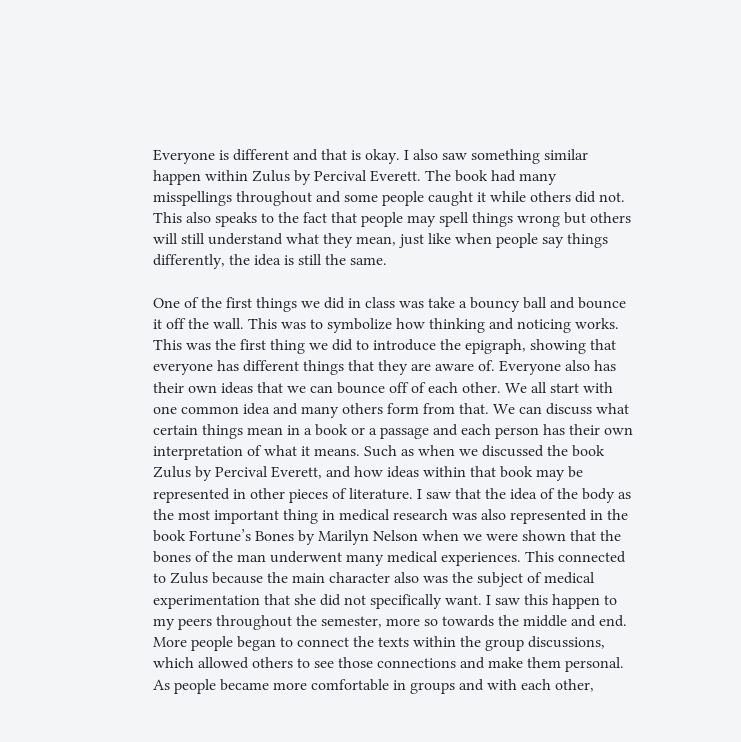Everyone is different and that is okay. I also saw something similar happen within Zulus by Percival Everett. The book had many misspellings throughout and some people caught it while others did not. This also speaks to the fact that people may spell things wrong but others will still understand what they mean, just like when people say things differently, the idea is still the same.

One of the first things we did in class was take a bouncy ball and bounce it off the wall. This was to symbolize how thinking and noticing works. This was the first thing we did to introduce the epigraph, showing that everyone has different things that they are aware of. Everyone also has their own ideas that we can bounce off of each other. We all start with one common idea and many others form from that. We can discuss what certain things mean in a book or a passage and each person has their own interpretation of what it means. Such as when we discussed the book Zulus by Percival Everett, and how ideas within that book may be represented in other pieces of literature. I saw that the idea of the body as the most important thing in medical research was also represented in the book Fortune’s Bones by Marilyn Nelson when we were shown that the bones of the man underwent many medical experiences. This connected to Zulus because the main character also was the subject of medical experimentation that she did not specifically want. I saw this happen to my peers throughout the semester, more so towards the middle and end. More people began to connect the texts within the group discussions, which allowed others to see those connections and make them personal. As people became more comfortable in groups and with each other,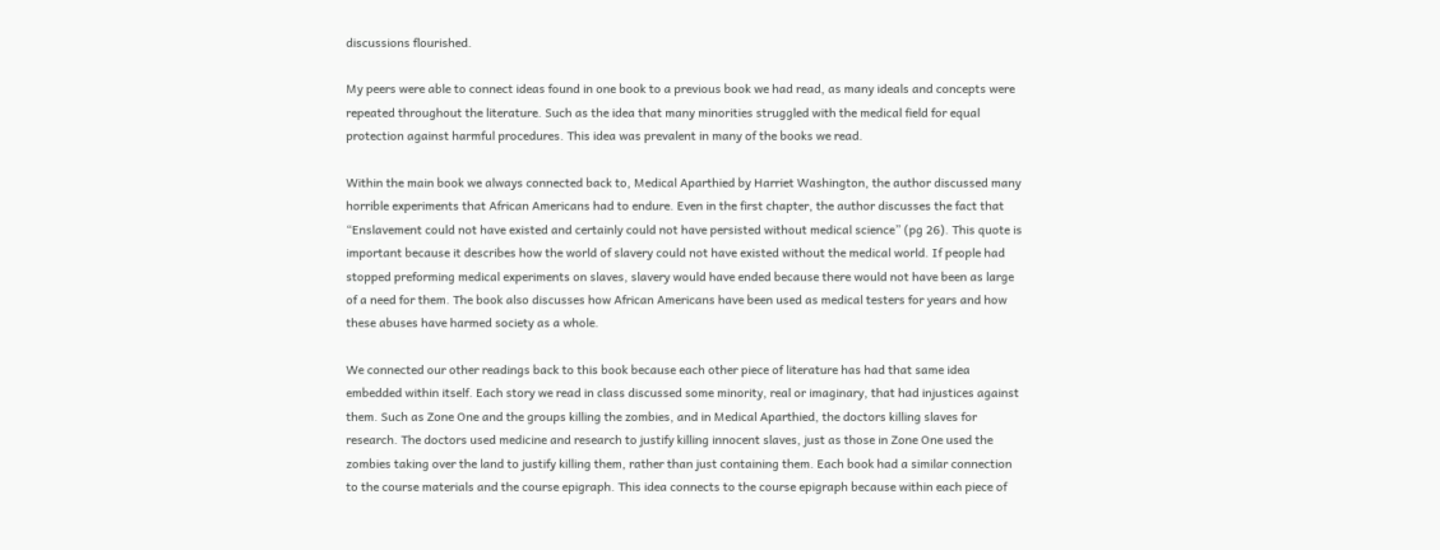discussions flourished.

My peers were able to connect ideas found in one book to a previous book we had read, as many ideals and concepts were repeated throughout the literature. Such as the idea that many minorities struggled with the medical field for equal protection against harmful procedures. This idea was prevalent in many of the books we read.

Within the main book we always connected back to, Medical Aparthied by Harriet Washington, the author discussed many horrible experiments that African Americans had to endure. Even in the first chapter, the author discusses the fact that “Enslavement could not have existed and certainly could not have persisted without medical science” (pg 26). This quote is important because it describes how the world of slavery could not have existed without the medical world. If people had stopped preforming medical experiments on slaves, slavery would have ended because there would not have been as large of a need for them. The book also discusses how African Americans have been used as medical testers for years and how these abuses have harmed society as a whole.

We connected our other readings back to this book because each other piece of literature has had that same idea embedded within itself. Each story we read in class discussed some minority, real or imaginary, that had injustices against them. Such as Zone One and the groups killing the zombies, and in Medical Aparthied, the doctors killing slaves for research. The doctors used medicine and research to justify killing innocent slaves, just as those in Zone One used the zombies taking over the land to justify killing them, rather than just containing them. Each book had a similar connection to the course materials and the course epigraph. This idea connects to the course epigraph because within each piece of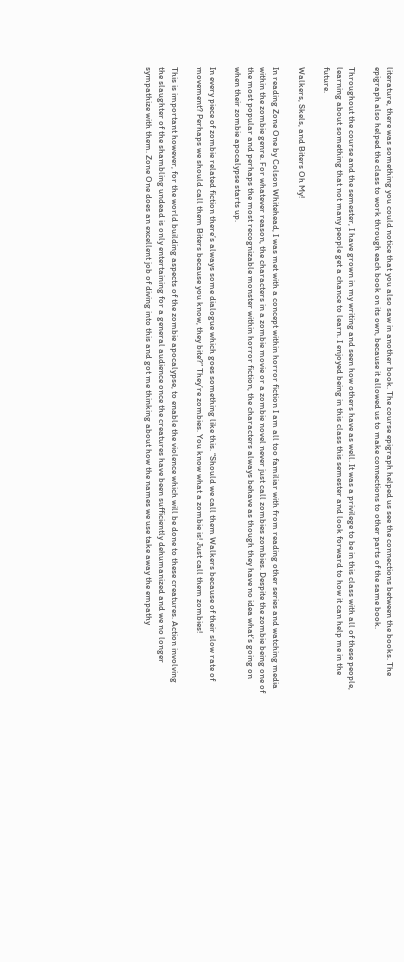literature, there was something you could notice that you also saw in another book. The course epigraph helped us see the connections between the books. The epigraph also helped the class to work through each book on its own, because it allowed us to make connections to other parts of the same book.

Throughout the course and the semester, I have grown in my writing and seen how others have as well. It was a privilege to be in this class with all of these people, learning about something that not many people get a chance to learn. I enjoyed being in this class this semester and look forward to how it can help me in the future.

Walkers, Skels, and Biters Oh My!

In reading Zone One by Colson Whitehead, I was met with a concept within horror fiction I am all too familiar with from reading other series and watching media within the zombie genre. For whatever reason, the characters in a zombie movie or a zombie novel never just call zombies zombies. Despite the zombie being one of the most popular and perhaps the most recognizable monster within horror fiction, the characters always behave as though they have no idea what’s going on when their zombie apocalypse starts up.

In every piece of zombie related fiction there’s always some dialogue which goes something like this. “Should we call them Walkers because of their slow rate of movement? Perhaps we should call them Biters because you know, they bite?” They’re zombies. You know what a zombie is! Just call them zombies!

This is important however, for the world building aspects of the zombie apocalypse, to enable the violence which will be done to these creatures. Action involving the slaughter of the shambling undead is only entertaining for a general audience once the creatures have been sufficiently dehumanized and we no longer sympathize with them. Zone One does an excellent job of diving into this and got me thinking about how the names we use take away the empathy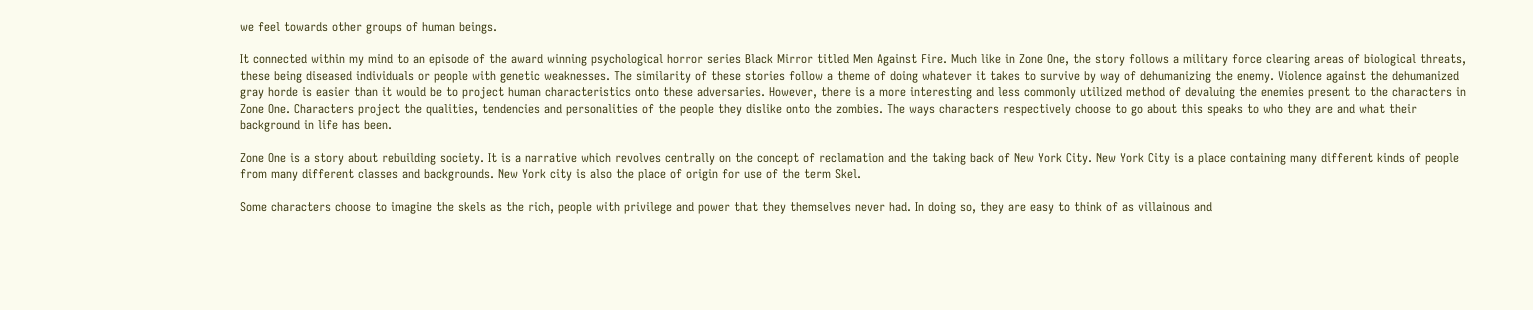we feel towards other groups of human beings.

It connected within my mind to an episode of the award winning psychological horror series Black Mirror titled Men Against Fire. Much like in Zone One, the story follows a military force clearing areas of biological threats, these being diseased individuals or people with genetic weaknesses. The similarity of these stories follow a theme of doing whatever it takes to survive by way of dehumanizing the enemy. Violence against the dehumanized gray horde is easier than it would be to project human characteristics onto these adversaries. However, there is a more interesting and less commonly utilized method of devaluing the enemies present to the characters in Zone One. Characters project the qualities, tendencies and personalities of the people they dislike onto the zombies. The ways characters respectively choose to go about this speaks to who they are and what their background in life has been.

Zone One is a story about rebuilding society. It is a narrative which revolves centrally on the concept of reclamation and the taking back of New York City. New York City is a place containing many different kinds of people from many different classes and backgrounds. New York city is also the place of origin for use of the term Skel.

Some characters choose to imagine the skels as the rich, people with privilege and power that they themselves never had. In doing so, they are easy to think of as villainous and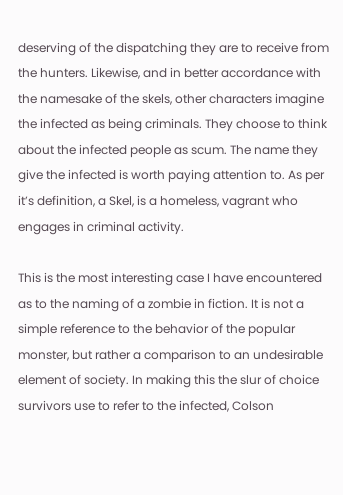deserving of the dispatching they are to receive from the hunters. Likewise, and in better accordance with the namesake of the skels, other characters imagine the infected as being criminals. They choose to think about the infected people as scum. The name they give the infected is worth paying attention to. As per it’s definition, a Skel, is a homeless, vagrant who engages in criminal activity.

This is the most interesting case I have encountered as to the naming of a zombie in fiction. It is not a simple reference to the behavior of the popular monster, but rather a comparison to an undesirable element of society. In making this the slur of choice survivors use to refer to the infected, Colson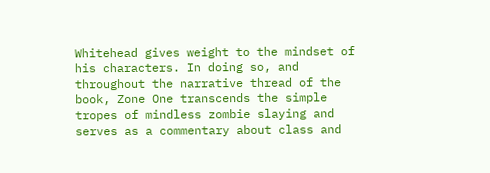Whitehead gives weight to the mindset of his characters. In doing so, and throughout the narrative thread of the book, Zone One transcends the simple tropes of mindless zombie slaying and serves as a commentary about class and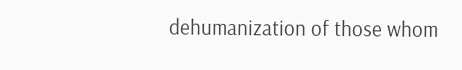dehumanization of those whom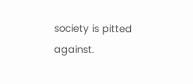society is pitted against.